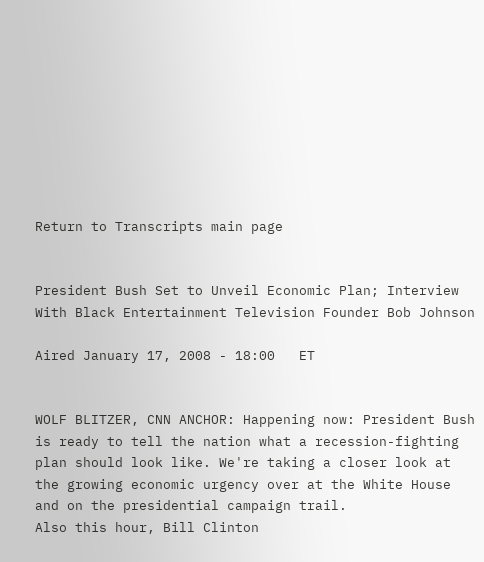Return to Transcripts main page


President Bush Set to Unveil Economic Plan; Interview With Black Entertainment Television Founder Bob Johnson

Aired January 17, 2008 - 18:00   ET


WOLF BLITZER, CNN ANCHOR: Happening now: President Bush is ready to tell the nation what a recession-fighting plan should look like. We're taking a closer look at the growing economic urgency over at the White House and on the presidential campaign trail.
Also this hour, Bill Clinton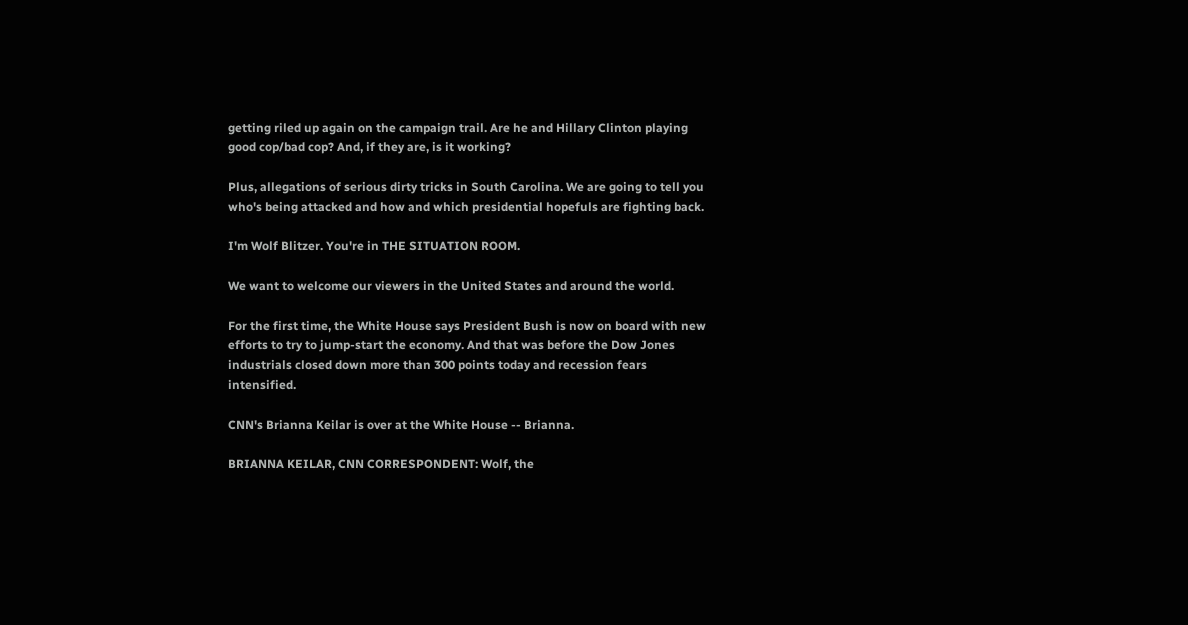getting riled up again on the campaign trail. Are he and Hillary Clinton playing good cop/bad cop? And, if they are, is it working?

Plus, allegations of serious dirty tricks in South Carolina. We are going to tell you who's being attacked and how and which presidential hopefuls are fighting back.

I'm Wolf Blitzer. You're in THE SITUATION ROOM.

We want to welcome our viewers in the United States and around the world.

For the first time, the White House says President Bush is now on board with new efforts to try to jump-start the economy. And that was before the Dow Jones industrials closed down more than 300 points today and recession fears intensified.

CNN's Brianna Keilar is over at the White House -- Brianna.

BRIANNA KEILAR, CNN CORRESPONDENT: Wolf, the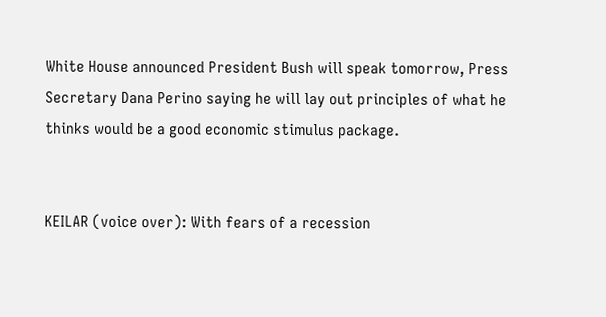White House announced President Bush will speak tomorrow, Press Secretary Dana Perino saying he will lay out principles of what he thinks would be a good economic stimulus package.


KEILAR (voice over): With fears of a recession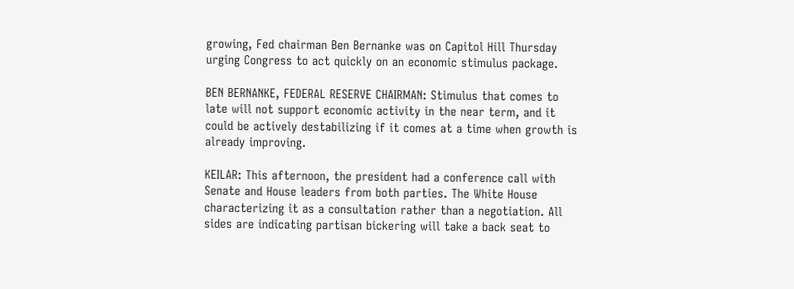growing, Fed chairman Ben Bernanke was on Capitol Hill Thursday urging Congress to act quickly on an economic stimulus package.

BEN BERNANKE, FEDERAL RESERVE CHAIRMAN: Stimulus that comes to late will not support economic activity in the near term, and it could be actively destabilizing if it comes at a time when growth is already improving.

KEILAR: This afternoon, the president had a conference call with Senate and House leaders from both parties. The White House characterizing it as a consultation rather than a negotiation. All sides are indicating partisan bickering will take a back seat to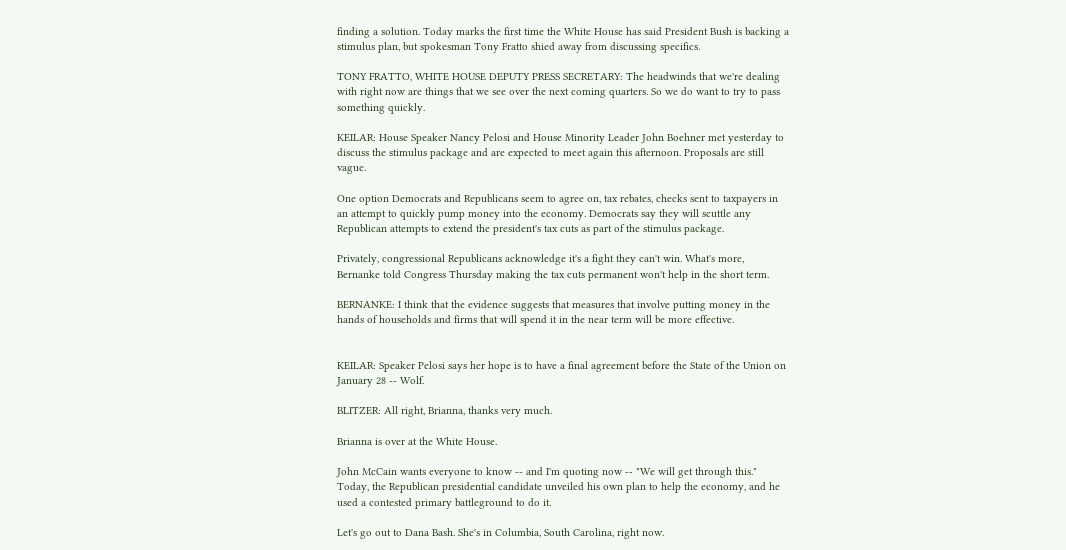finding a solution. Today marks the first time the White House has said President Bush is backing a stimulus plan, but spokesman Tony Fratto shied away from discussing specifics.

TONY FRATTO, WHITE HOUSE DEPUTY PRESS SECRETARY: The headwinds that we're dealing with right now are things that we see over the next coming quarters. So we do want to try to pass something quickly.

KEILAR: House Speaker Nancy Pelosi and House Minority Leader John Boehner met yesterday to discuss the stimulus package and are expected to meet again this afternoon. Proposals are still vague.

One option Democrats and Republicans seem to agree on, tax rebates, checks sent to taxpayers in an attempt to quickly pump money into the economy. Democrats say they will scuttle any Republican attempts to extend the president's tax cuts as part of the stimulus package.

Privately, congressional Republicans acknowledge it's a fight they can't win. What's more, Bernanke told Congress Thursday making the tax cuts permanent won't help in the short term.

BERNANKE: I think that the evidence suggests that measures that involve putting money in the hands of households and firms that will spend it in the near term will be more effective.


KEILAR: Speaker Pelosi says her hope is to have a final agreement before the State of the Union on January 28 -- Wolf.

BLITZER: All right, Brianna, thanks very much.

Brianna is over at the White House.

John McCain wants everyone to know -- and I'm quoting now -- "We will get through this." Today, the Republican presidential candidate unveiled his own plan to help the economy, and he used a contested primary battleground to do it.

Let's go out to Dana Bash. She's in Columbia, South Carolina, right now.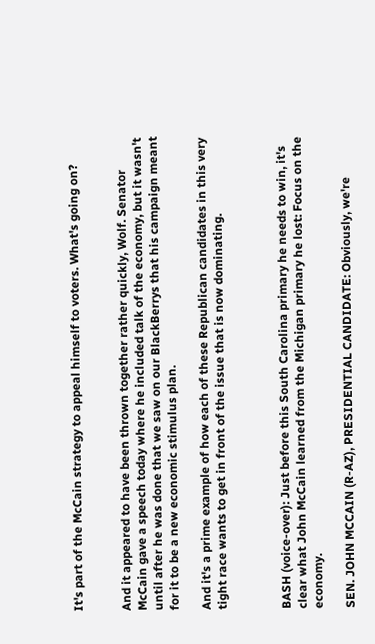It's part of the McCain strategy to appeal himself to voters. What's going on?


And it appeared to have been thrown together rather quickly, Wolf. Senator McCain gave a speech today where he included talk of the economy, but it wasn't until after he was done that we saw on our BlackBerrys that his campaign meant for it to be a new economic stimulus plan.

And it's a prime example of how each of these Republican candidates in this very tight race wants to get in front of the issue that is now dominating.



BASH (voice-over): Just before this South Carolina primary he needs to win, it's clear what John McCain learned from the Michigan primary he lost: Focus on the economy.

SEN. JOHN MCCAIN (R-AZ), PRESIDENTIAL CANDIDATE: Obviously, we're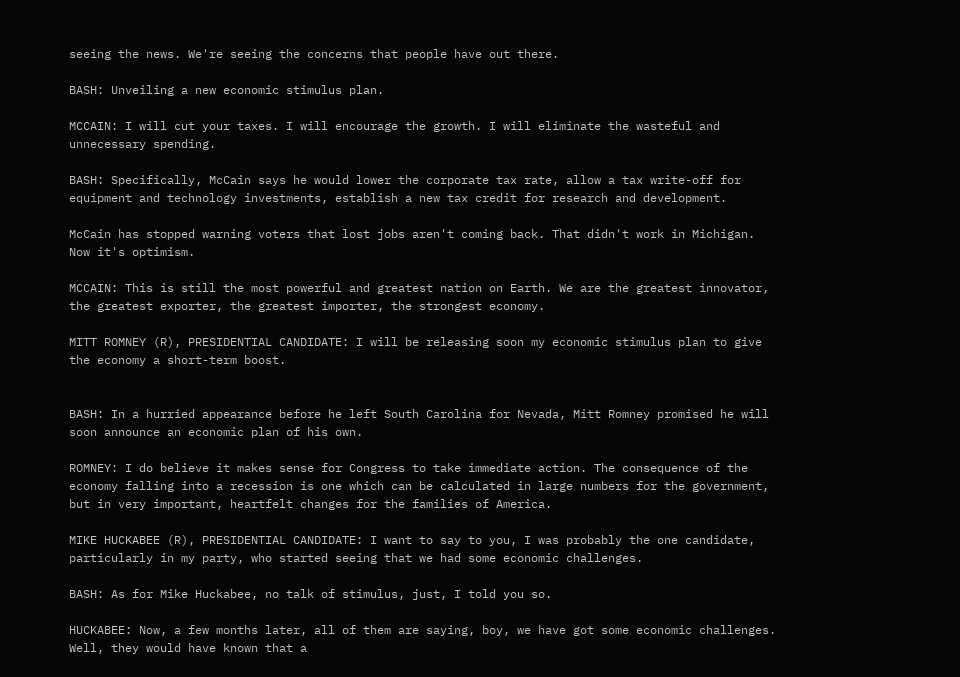seeing the news. We're seeing the concerns that people have out there.

BASH: Unveiling a new economic stimulus plan.

MCCAIN: I will cut your taxes. I will encourage the growth. I will eliminate the wasteful and unnecessary spending.

BASH: Specifically, McCain says he would lower the corporate tax rate, allow a tax write-off for equipment and technology investments, establish a new tax credit for research and development.

McCain has stopped warning voters that lost jobs aren't coming back. That didn't work in Michigan. Now it's optimism.

MCCAIN: This is still the most powerful and greatest nation on Earth. We are the greatest innovator, the greatest exporter, the greatest importer, the strongest economy.

MITT ROMNEY (R), PRESIDENTIAL CANDIDATE: I will be releasing soon my economic stimulus plan to give the economy a short-term boost.


BASH: In a hurried appearance before he left South Carolina for Nevada, Mitt Romney promised he will soon announce an economic plan of his own.

ROMNEY: I do believe it makes sense for Congress to take immediate action. The consequence of the economy falling into a recession is one which can be calculated in large numbers for the government, but in very important, heartfelt changes for the families of America.

MIKE HUCKABEE (R), PRESIDENTIAL CANDIDATE: I want to say to you, I was probably the one candidate, particularly in my party, who started seeing that we had some economic challenges.

BASH: As for Mike Huckabee, no talk of stimulus, just, I told you so.

HUCKABEE: Now, a few months later, all of them are saying, boy, we have got some economic challenges. Well, they would have known that a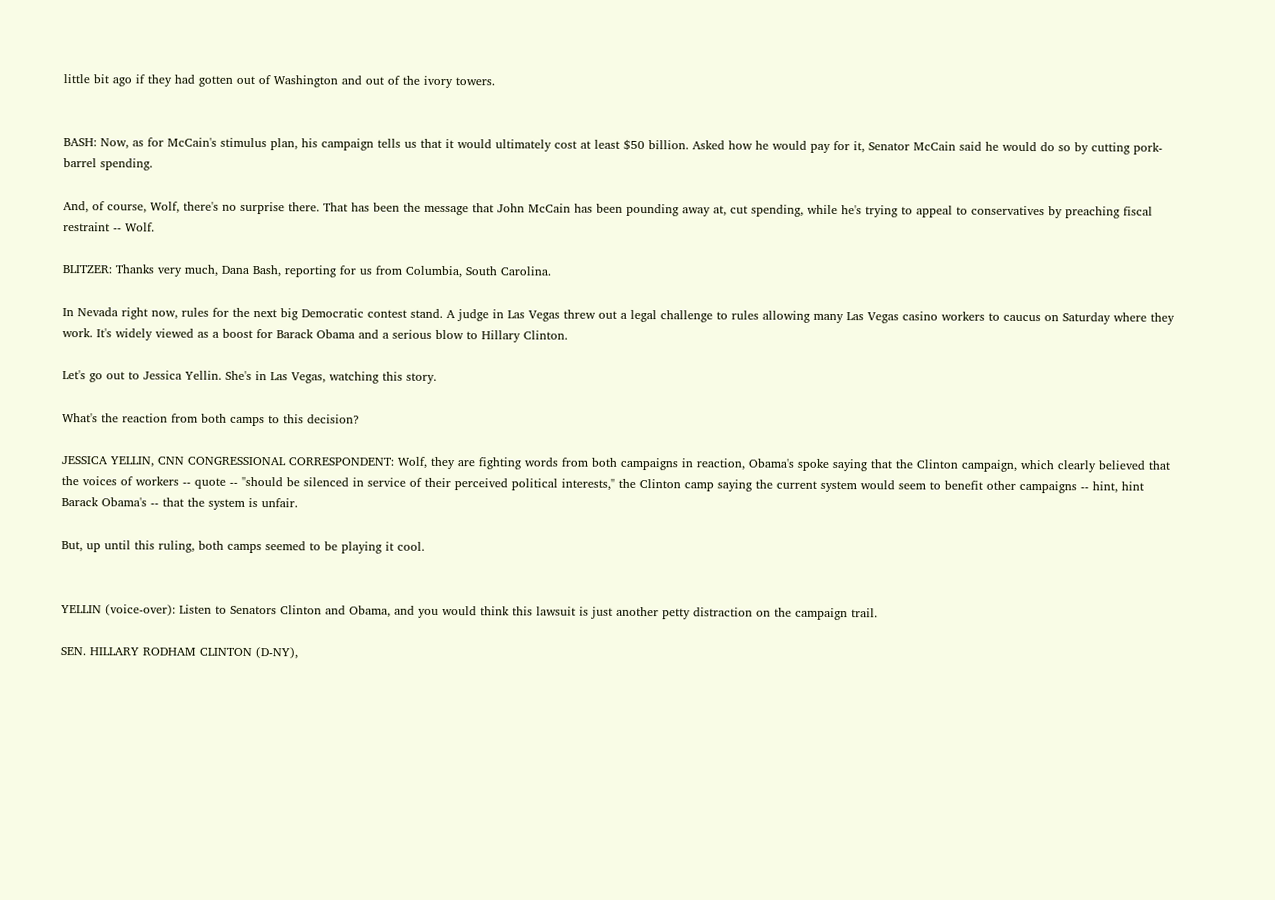little bit ago if they had gotten out of Washington and out of the ivory towers.


BASH: Now, as for McCain's stimulus plan, his campaign tells us that it would ultimately cost at least $50 billion. Asked how he would pay for it, Senator McCain said he would do so by cutting pork- barrel spending.

And, of course, Wolf, there's no surprise there. That has been the message that John McCain has been pounding away at, cut spending, while he's trying to appeal to conservatives by preaching fiscal restraint -- Wolf.

BLITZER: Thanks very much, Dana Bash, reporting for us from Columbia, South Carolina.

In Nevada right now, rules for the next big Democratic contest stand. A judge in Las Vegas threw out a legal challenge to rules allowing many Las Vegas casino workers to caucus on Saturday where they work. It's widely viewed as a boost for Barack Obama and a serious blow to Hillary Clinton.

Let's go out to Jessica Yellin. She's in Las Vegas, watching this story.

What's the reaction from both camps to this decision?

JESSICA YELLIN, CNN CONGRESSIONAL CORRESPONDENT: Wolf, they are fighting words from both campaigns in reaction, Obama's spoke saying that the Clinton campaign, which clearly believed that the voices of workers -- quote -- "should be silenced in service of their perceived political interests," the Clinton camp saying the current system would seem to benefit other campaigns -- hint, hint Barack Obama's -- that the system is unfair.

But, up until this ruling, both camps seemed to be playing it cool.


YELLIN (voice-over): Listen to Senators Clinton and Obama, and you would think this lawsuit is just another petty distraction on the campaign trail.

SEN. HILLARY RODHAM CLINTON (D-NY),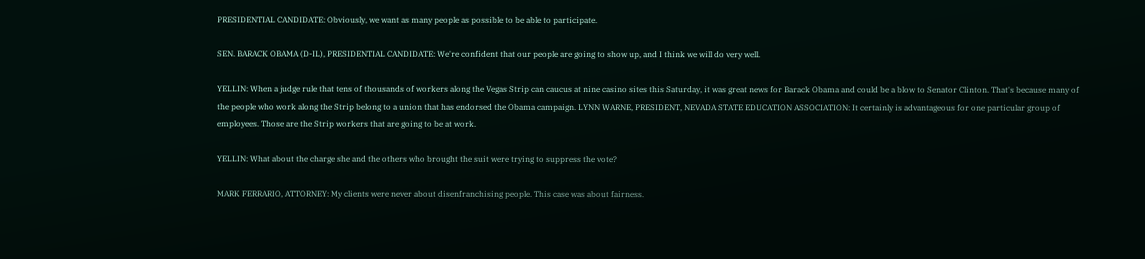PRESIDENTIAL CANDIDATE: Obviously, we want as many people as possible to be able to participate.

SEN. BARACK OBAMA (D-IL), PRESIDENTIAL CANDIDATE: We're confident that our people are going to show up, and I think we will do very well.

YELLIN: When a judge rule that tens of thousands of workers along the Vegas Strip can caucus at nine casino sites this Saturday, it was great news for Barack Obama and could be a blow to Senator Clinton. That's because many of the people who work along the Strip belong to a union that has endorsed the Obama campaign. LYNN WARNE, PRESIDENT, NEVADA STATE EDUCATION ASSOCIATION: It certainly is advantageous for one particular group of employees. Those are the Strip workers that are going to be at work.

YELLIN: What about the charge she and the others who brought the suit were trying to suppress the vote?

MARK FERRARIO, ATTORNEY: My clients were never about disenfranchising people. This case was about fairness.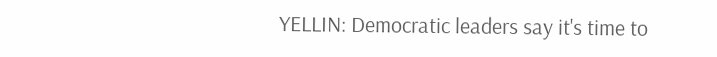YELLIN: Democratic leaders say it's time to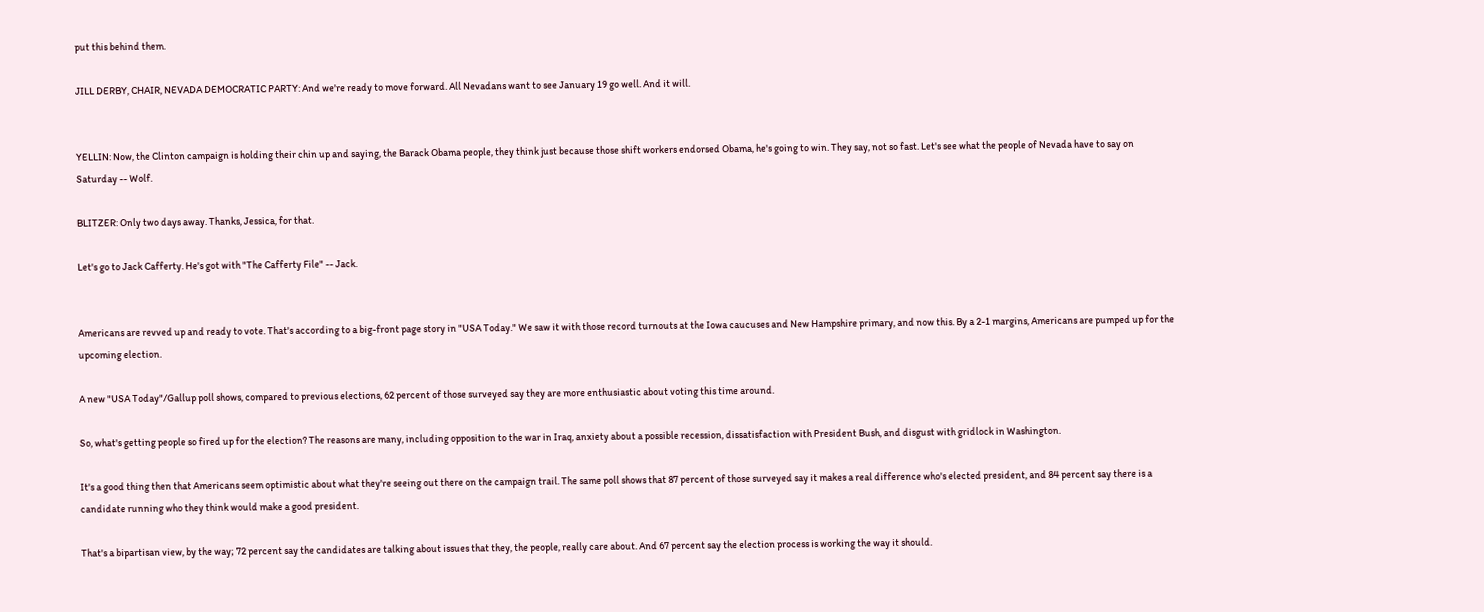put this behind them.

JILL DERBY, CHAIR, NEVADA DEMOCRATIC PARTY: And we're ready to move forward. All Nevadans want to see January 19 go well. And it will.


YELLIN: Now, the Clinton campaign is holding their chin up and saying, the Barack Obama people, they think just because those shift workers endorsed Obama, he's going to win. They say, not so fast. Let's see what the people of Nevada have to say on Saturday -- Wolf.

BLITZER: Only two days away. Thanks, Jessica, for that.

Let's go to Jack Cafferty. He's got with "The Cafferty File" -- Jack.


Americans are revved up and ready to vote. That's according to a big-front page story in "USA Today." We saw it with those record turnouts at the Iowa caucuses and New Hampshire primary, and now this. By a 2-1 margins, Americans are pumped up for the upcoming election.

A new "USA Today"/Gallup poll shows, compared to previous elections, 62 percent of those surveyed say they are more enthusiastic about voting this time around.

So, what's getting people so fired up for the election? The reasons are many, including opposition to the war in Iraq, anxiety about a possible recession, dissatisfaction with President Bush, and disgust with gridlock in Washington.

It's a good thing then that Americans seem optimistic about what they're seeing out there on the campaign trail. The same poll shows that 87 percent of those surveyed say it makes a real difference who's elected president, and 84 percent say there is a candidate running who they think would make a good president.

That's a bipartisan view, by the way; 72 percent say the candidates are talking about issues that they, the people, really care about. And 67 percent say the election process is working the way it should.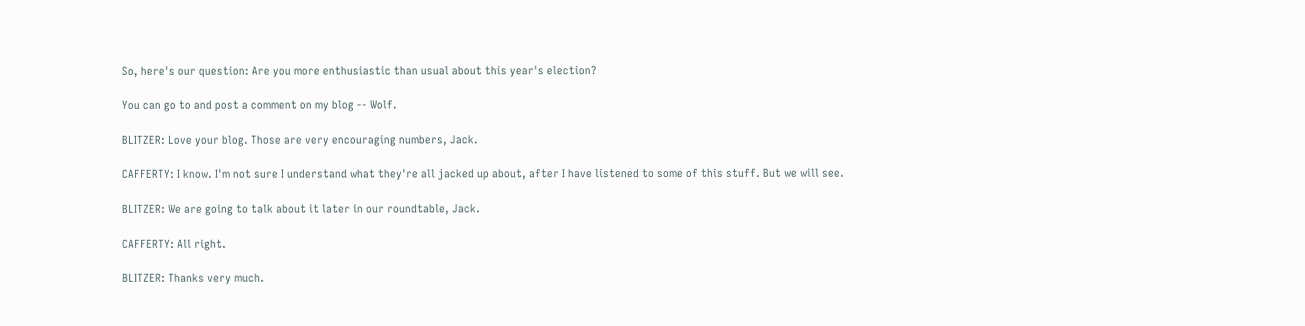So, here's our question: Are you more enthusiastic than usual about this year's election?

You can go to and post a comment on my blog -- Wolf.

BLITZER: Love your blog. Those are very encouraging numbers, Jack.

CAFFERTY: I know. I'm not sure I understand what they're all jacked up about, after I have listened to some of this stuff. But we will see.

BLITZER: We are going to talk about it later in our roundtable, Jack.

CAFFERTY: All right.

BLITZER: Thanks very much.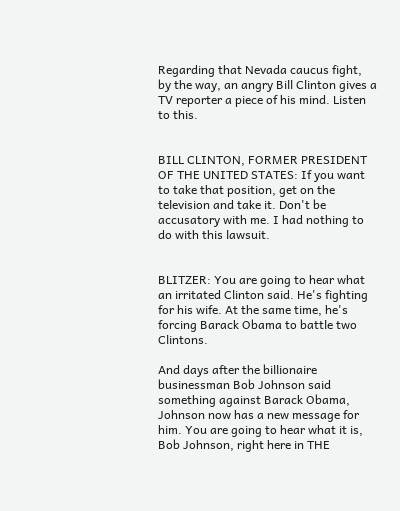Regarding that Nevada caucus fight, by the way, an angry Bill Clinton gives a TV reporter a piece of his mind. Listen to this.


BILL CLINTON, FORMER PRESIDENT OF THE UNITED STATES: If you want to take that position, get on the television and take it. Don't be accusatory with me. I had nothing to do with this lawsuit.


BLITZER: You are going to hear what an irritated Clinton said. He's fighting for his wife. At the same time, he's forcing Barack Obama to battle two Clintons.

And days after the billionaire businessman Bob Johnson said something against Barack Obama, Johnson now has a new message for him. You are going to hear what it is, Bob Johnson, right here in THE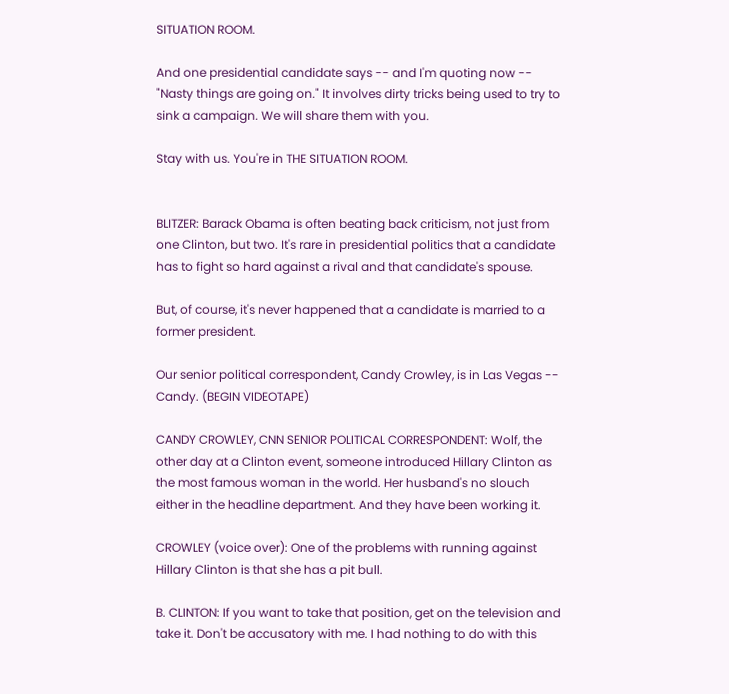SITUATION ROOM.

And one presidential candidate says -- and I'm quoting now -- "Nasty things are going on." It involves dirty tricks being used to try to sink a campaign. We will share them with you.

Stay with us. You're in THE SITUATION ROOM.


BLITZER: Barack Obama is often beating back criticism, not just from one Clinton, but two. It's rare in presidential politics that a candidate has to fight so hard against a rival and that candidate's spouse.

But, of course, it's never happened that a candidate is married to a former president.

Our senior political correspondent, Candy Crowley, is in Las Vegas -- Candy. (BEGIN VIDEOTAPE)

CANDY CROWLEY, CNN SENIOR POLITICAL CORRESPONDENT: Wolf, the other day at a Clinton event, someone introduced Hillary Clinton as the most famous woman in the world. Her husband's no slouch either in the headline department. And they have been working it.

CROWLEY (voice over): One of the problems with running against Hillary Clinton is that she has a pit bull.

B. CLINTON: If you want to take that position, get on the television and take it. Don't be accusatory with me. I had nothing to do with this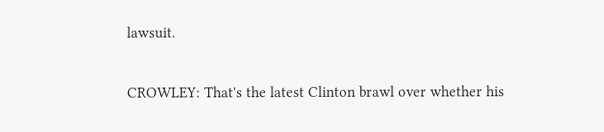lawsuit.

CROWLEY: That's the latest Clinton brawl over whether his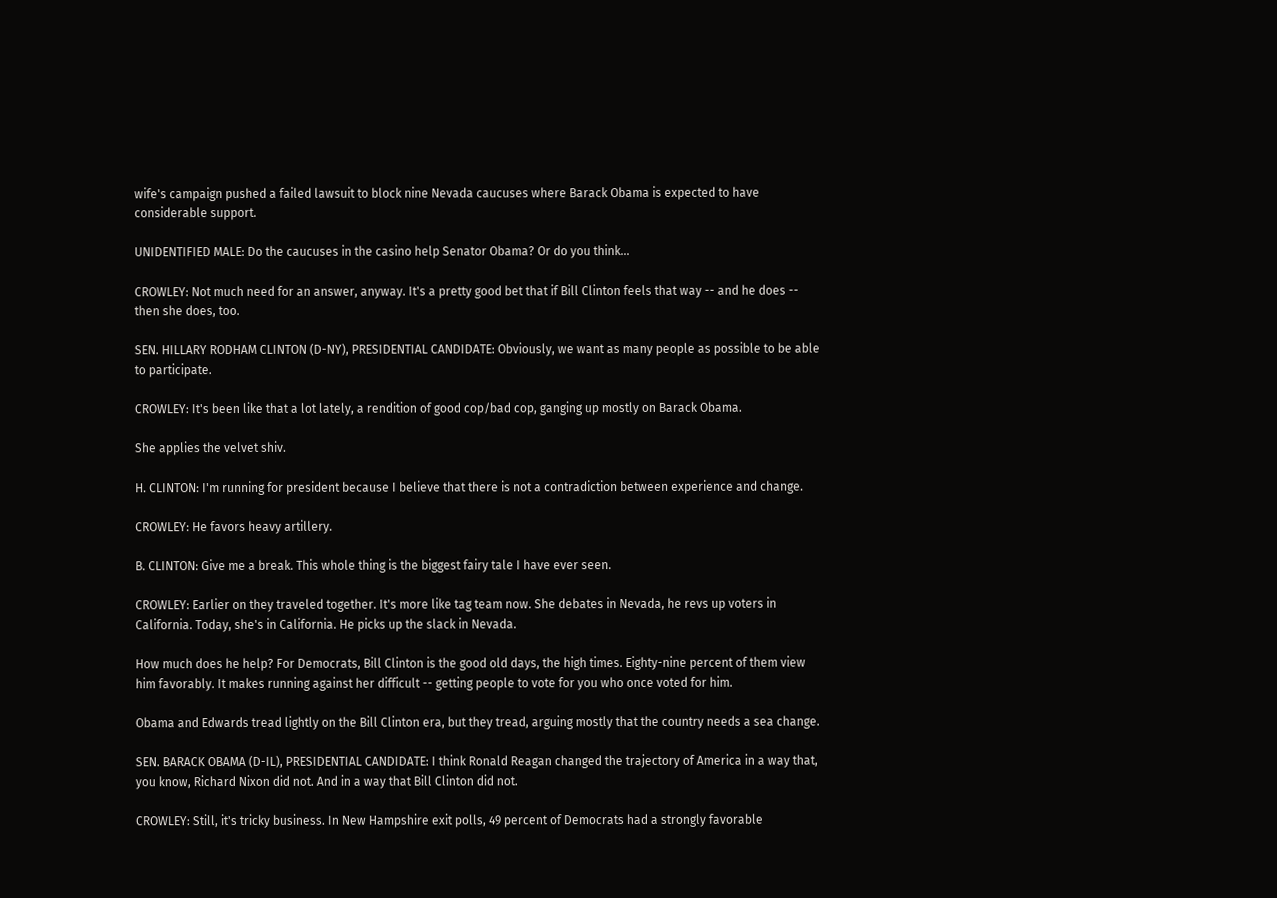wife's campaign pushed a failed lawsuit to block nine Nevada caucuses where Barack Obama is expected to have considerable support.

UNIDENTIFIED MALE: Do the caucuses in the casino help Senator Obama? Or do you think...

CROWLEY: Not much need for an answer, anyway. It's a pretty good bet that if Bill Clinton feels that way -- and he does -- then she does, too.

SEN. HILLARY RODHAM CLINTON (D-NY), PRESIDENTIAL CANDIDATE: Obviously, we want as many people as possible to be able to participate.

CROWLEY: It's been like that a lot lately, a rendition of good cop/bad cop, ganging up mostly on Barack Obama.

She applies the velvet shiv.

H. CLINTON: I'm running for president because I believe that there is not a contradiction between experience and change.

CROWLEY: He favors heavy artillery.

B. CLINTON: Give me a break. This whole thing is the biggest fairy tale I have ever seen.

CROWLEY: Earlier on they traveled together. It's more like tag team now. She debates in Nevada, he revs up voters in California. Today, she's in California. He picks up the slack in Nevada.

How much does he help? For Democrats, Bill Clinton is the good old days, the high times. Eighty-nine percent of them view him favorably. It makes running against her difficult -- getting people to vote for you who once voted for him.

Obama and Edwards tread lightly on the Bill Clinton era, but they tread, arguing mostly that the country needs a sea change.

SEN. BARACK OBAMA (D-IL), PRESIDENTIAL CANDIDATE: I think Ronald Reagan changed the trajectory of America in a way that, you know, Richard Nixon did not. And in a way that Bill Clinton did not.

CROWLEY: Still, it's tricky business. In New Hampshire exit polls, 49 percent of Democrats had a strongly favorable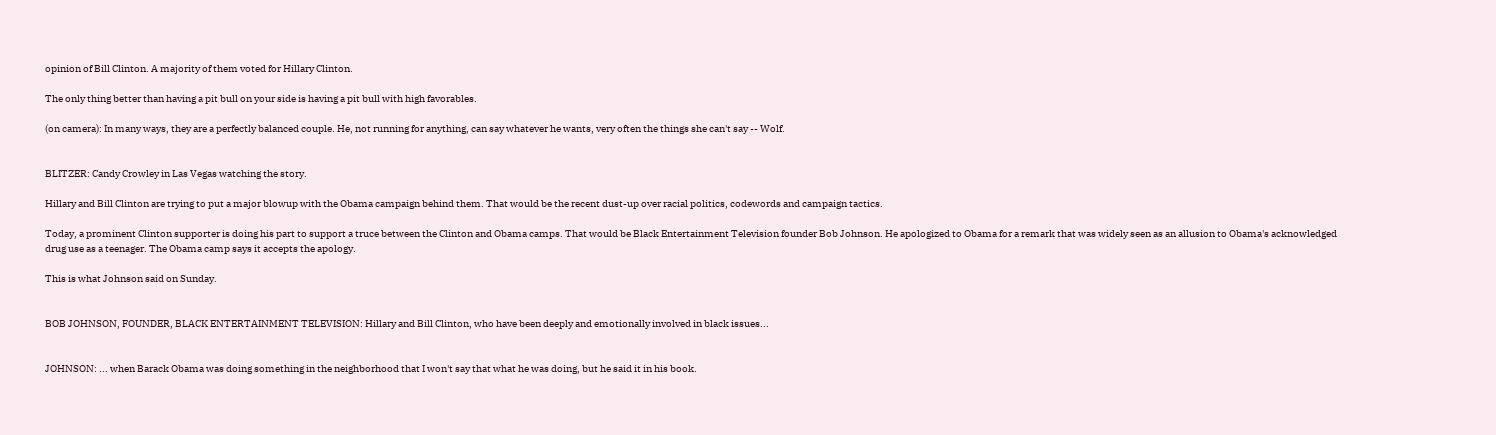opinion of Bill Clinton. A majority of them voted for Hillary Clinton.

The only thing better than having a pit bull on your side is having a pit bull with high favorables.

(on camera): In many ways, they are a perfectly balanced couple. He, not running for anything, can say whatever he wants, very often the things she can't say -- Wolf.


BLITZER: Candy Crowley in Las Vegas watching the story.

Hillary and Bill Clinton are trying to put a major blowup with the Obama campaign behind them. That would be the recent dust-up over racial politics, codewords and campaign tactics.

Today, a prominent Clinton supporter is doing his part to support a truce between the Clinton and Obama camps. That would be Black Entertainment Television founder Bob Johnson. He apologized to Obama for a remark that was widely seen as an allusion to Obama's acknowledged drug use as a teenager. The Obama camp says it accepts the apology.

This is what Johnson said on Sunday.


BOB JOHNSON, FOUNDER, BLACK ENTERTAINMENT TELEVISION: Hillary and Bill Clinton, who have been deeply and emotionally involved in black issues...


JOHNSON: ... when Barack Obama was doing something in the neighborhood that I won't say that what he was doing, but he said it in his book.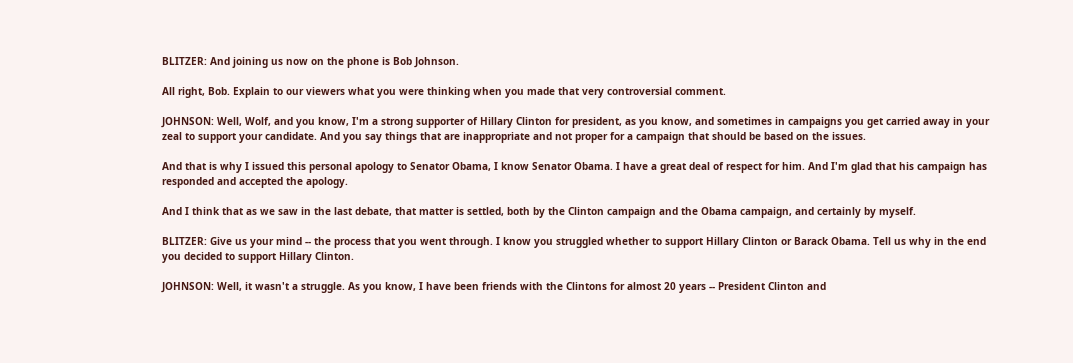BLITZER: And joining us now on the phone is Bob Johnson.

All right, Bob. Explain to our viewers what you were thinking when you made that very controversial comment.

JOHNSON: Well, Wolf, and you know, I'm a strong supporter of Hillary Clinton for president, as you know, and sometimes in campaigns you get carried away in your zeal to support your candidate. And you say things that are inappropriate and not proper for a campaign that should be based on the issues.

And that is why I issued this personal apology to Senator Obama, I know Senator Obama. I have a great deal of respect for him. And I'm glad that his campaign has responded and accepted the apology.

And I think that as we saw in the last debate, that matter is settled, both by the Clinton campaign and the Obama campaign, and certainly by myself.

BLITZER: Give us your mind -- the process that you went through. I know you struggled whether to support Hillary Clinton or Barack Obama. Tell us why in the end you decided to support Hillary Clinton.

JOHNSON: Well, it wasn't a struggle. As you know, I have been friends with the Clintons for almost 20 years -- President Clinton and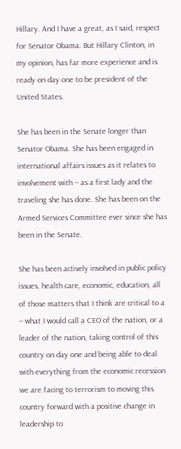Hillary. And I have a great, as I said, respect for Senator Obama. But Hillary Clinton, in my opinion, has far more experience and is ready on day one to be president of the United States.

She has been in the Senate longer than Senator Obama. She has been engaged in international affairs issues as it relates to involvement with -- as a first lady and the traveling she has done. She has been on the Armed Services Committee ever since she has been in the Senate.

She has been actively involved in public policy issues, health care, economic, education, all of those matters that I think are critical to a -- what I would call a CEO of the nation, or a leader of the nation, taking control of this country on day one and being able to deal with everything from the economic recession we are facing to terrorism to moving this country forward with a positive change in leadership to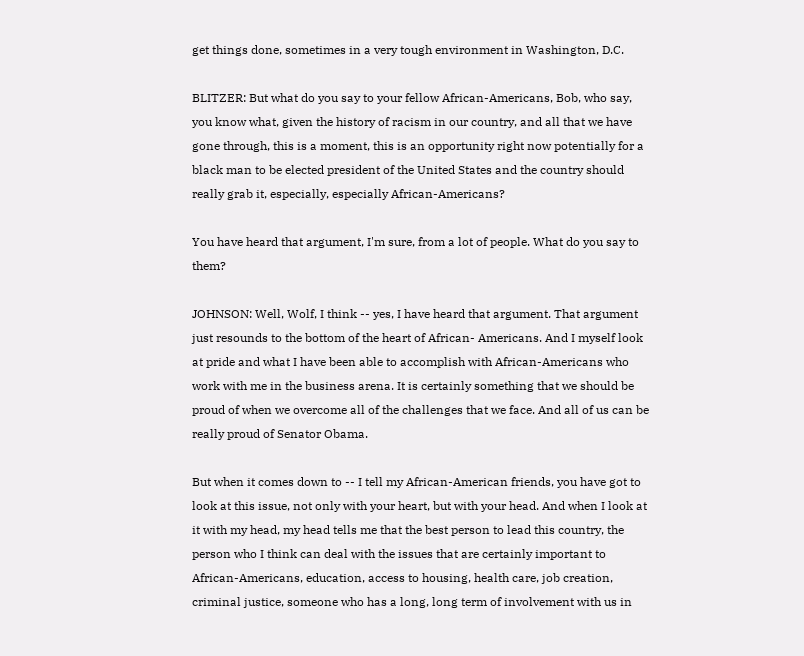get things done, sometimes in a very tough environment in Washington, D.C.

BLITZER: But what do you say to your fellow African-Americans, Bob, who say, you know what, given the history of racism in our country, and all that we have gone through, this is a moment, this is an opportunity right now potentially for a black man to be elected president of the United States and the country should really grab it, especially, especially African-Americans?

You have heard that argument, I'm sure, from a lot of people. What do you say to them?

JOHNSON: Well, Wolf, I think -- yes, I have heard that argument. That argument just resounds to the bottom of the heart of African- Americans. And I myself look at pride and what I have been able to accomplish with African-Americans who work with me in the business arena. It is certainly something that we should be proud of when we overcome all of the challenges that we face. And all of us can be really proud of Senator Obama.

But when it comes down to -- I tell my African-American friends, you have got to look at this issue, not only with your heart, but with your head. And when I look at it with my head, my head tells me that the best person to lead this country, the person who I think can deal with the issues that are certainly important to African-Americans, education, access to housing, health care, job creation, criminal justice, someone who has a long, long term of involvement with us in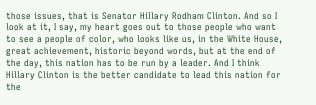those issues, that is Senator Hillary Rodham Clinton. And so I look at it, I say, my heart goes out to those people who want to see a people of color, who looks like us, in the White House, great achievement, historic beyond words, but at the end of the day, this nation has to be run by a leader. And I think Hillary Clinton is the better candidate to lead this nation for the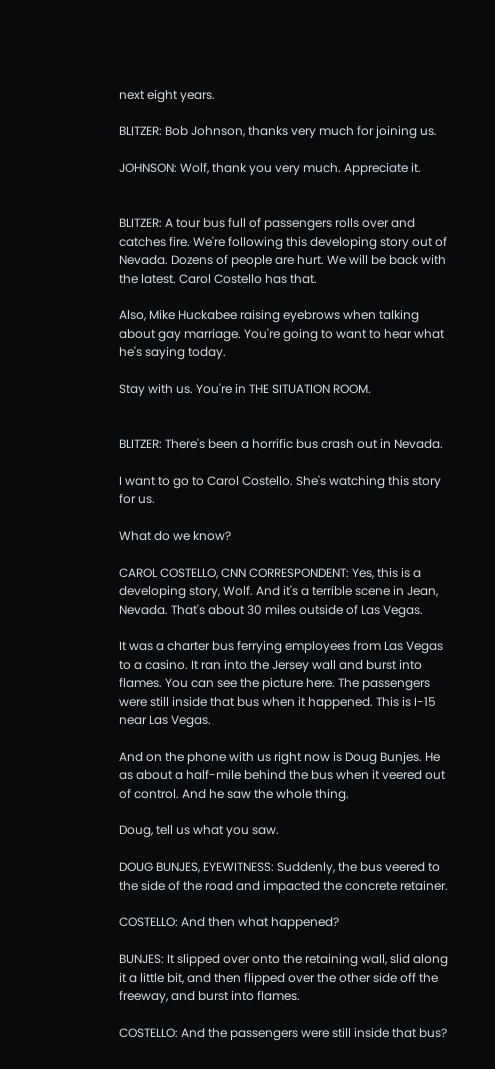next eight years.

BLITZER: Bob Johnson, thanks very much for joining us.

JOHNSON: Wolf, thank you very much. Appreciate it.


BLITZER: A tour bus full of passengers rolls over and catches fire. We're following this developing story out of Nevada. Dozens of people are hurt. We will be back with the latest. Carol Costello has that.

Also, Mike Huckabee raising eyebrows when talking about gay marriage. You're going to want to hear what he's saying today.

Stay with us. You're in THE SITUATION ROOM.


BLITZER: There's been a horrific bus crash out in Nevada.

I want to go to Carol Costello. She's watching this story for us.

What do we know?

CAROL COSTELLO, CNN CORRESPONDENT: Yes, this is a developing story, Wolf. And it's a terrible scene in Jean, Nevada. That's about 30 miles outside of Las Vegas.

It was a charter bus ferrying employees from Las Vegas to a casino. It ran into the Jersey wall and burst into flames. You can see the picture here. The passengers were still inside that bus when it happened. This is I-15 near Las Vegas.

And on the phone with us right now is Doug Bunjes. He as about a half-mile behind the bus when it veered out of control. And he saw the whole thing.

Doug, tell us what you saw.

DOUG BUNJES, EYEWITNESS: Suddenly, the bus veered to the side of the road and impacted the concrete retainer.

COSTELLO: And then what happened?

BUNJES: It slipped over onto the retaining wall, slid along it a little bit, and then flipped over the other side off the freeway, and burst into flames.

COSTELLO: And the passengers were still inside that bus?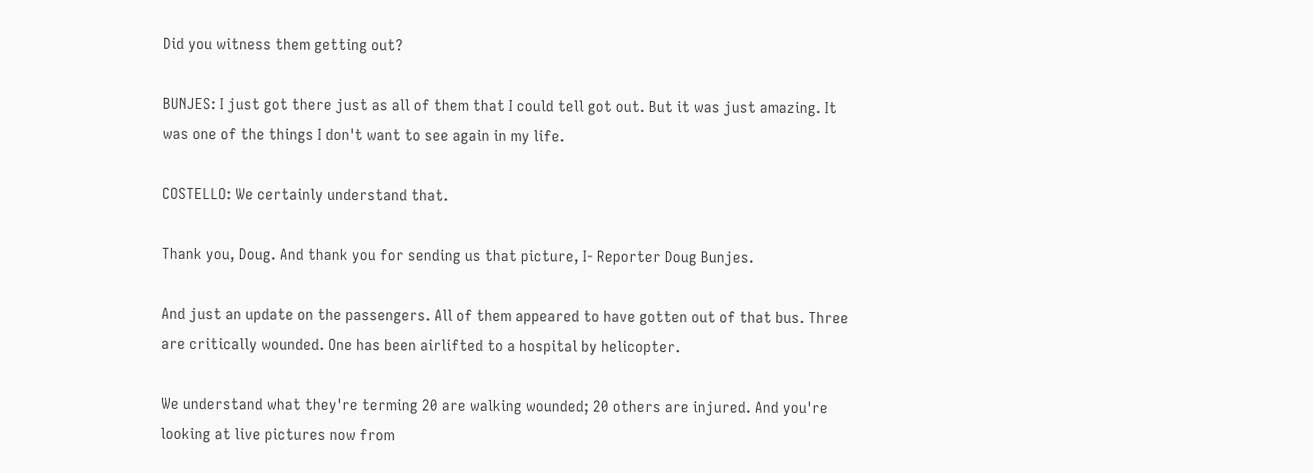Did you witness them getting out?

BUNJES: I just got there just as all of them that I could tell got out. But it was just amazing. It was one of the things I don't want to see again in my life.

COSTELLO: We certainly understand that.

Thank you, Doug. And thank you for sending us that picture, I- Reporter Doug Bunjes.

And just an update on the passengers. All of them appeared to have gotten out of that bus. Three are critically wounded. One has been airlifted to a hospital by helicopter.

We understand what they're terming 20 are walking wounded; 20 others are injured. And you're looking at live pictures now from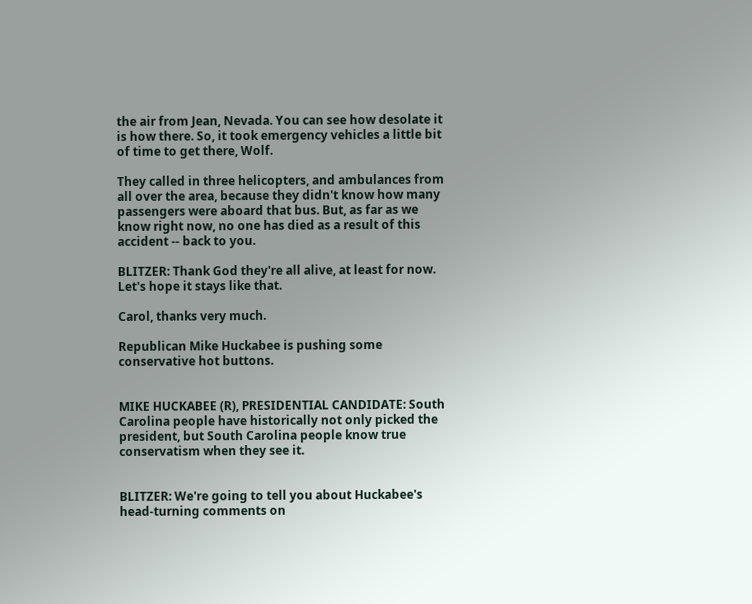the air from Jean, Nevada. You can see how desolate it is how there. So, it took emergency vehicles a little bit of time to get there, Wolf.

They called in three helicopters, and ambulances from all over the area, because they didn't know how many passengers were aboard that bus. But, as far as we know right now, no one has died as a result of this accident -- back to you.

BLITZER: Thank God they're all alive, at least for now. Let's hope it stays like that.

Carol, thanks very much.

Republican Mike Huckabee is pushing some conservative hot buttons.


MIKE HUCKABEE (R), PRESIDENTIAL CANDIDATE: South Carolina people have historically not only picked the president, but South Carolina people know true conservatism when they see it.


BLITZER: We're going to tell you about Huckabee's head-turning comments on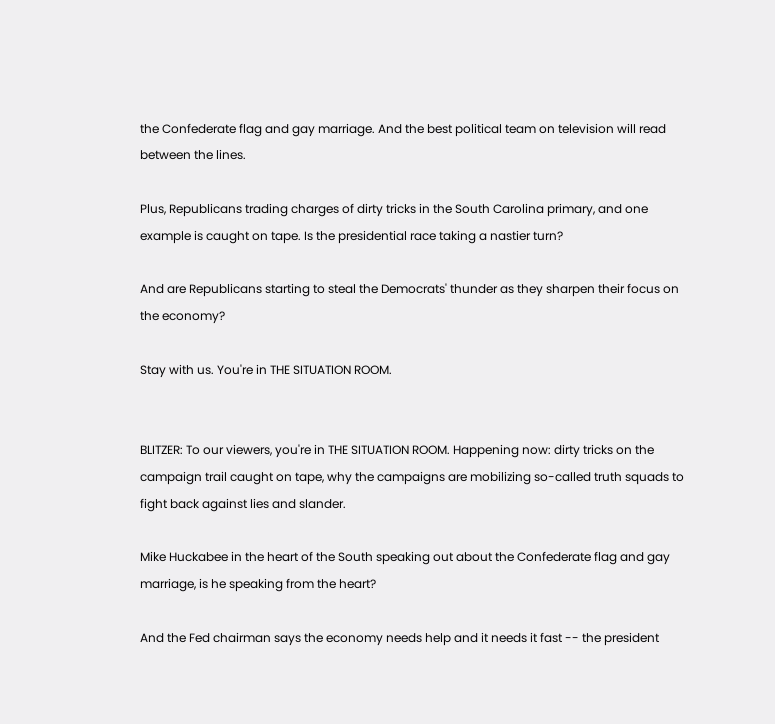the Confederate flag and gay marriage. And the best political team on television will read between the lines.

Plus, Republicans trading charges of dirty tricks in the South Carolina primary, and one example is caught on tape. Is the presidential race taking a nastier turn?

And are Republicans starting to steal the Democrats' thunder as they sharpen their focus on the economy?

Stay with us. You're in THE SITUATION ROOM.


BLITZER: To our viewers, you're in THE SITUATION ROOM. Happening now: dirty tricks on the campaign trail caught on tape, why the campaigns are mobilizing so-called truth squads to fight back against lies and slander.

Mike Huckabee in the heart of the South speaking out about the Confederate flag and gay marriage, is he speaking from the heart?

And the Fed chairman says the economy needs help and it needs it fast -- the president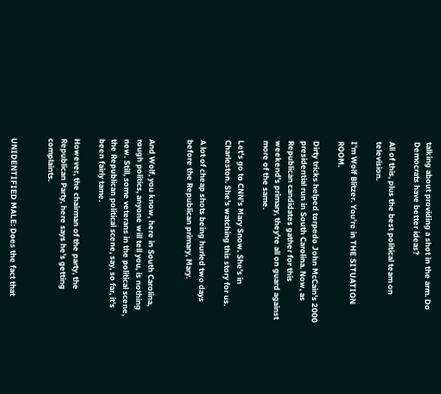talking about providing a shot in the arm. Do Democrats have better ideas?

All of this, plus the best political team on television.

I'm Wolf Blitzer. You're in THE SITUATION ROOM.

Dirty tricks helped torpedo John McCain's 2000 presidential run in South Carolina. Now, as Republican candidates gather for this weekend's primary, they're all on guard against more of the same.

Let's go to CNN's Mary Snow. She's in Charleston. She's watching this story for us.

A lot of cheap shots being hurled two days before the Republican primary, Mary.


And Wolf, you know, here in South Carolina, rough politics, anyone will tell you, is nothing new. Still, some veterans in the political scene, the Republican political scene, say, so far, it's been fairly tame.

However, the chairman of the party, the Republican Party, here says he's getting complaints.


UNIDENTIFIED MALE: Does the fact that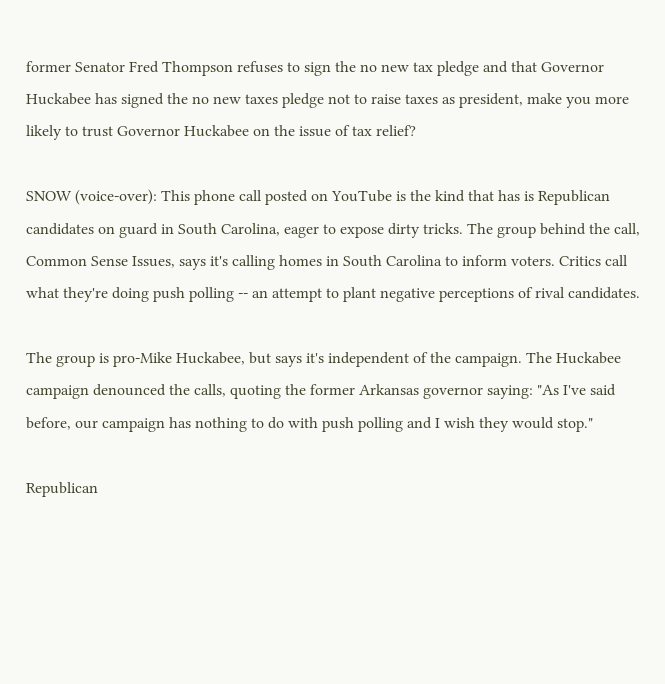former Senator Fred Thompson refuses to sign the no new tax pledge and that Governor Huckabee has signed the no new taxes pledge not to raise taxes as president, make you more likely to trust Governor Huckabee on the issue of tax relief?

SNOW (voice-over): This phone call posted on YouTube is the kind that has is Republican candidates on guard in South Carolina, eager to expose dirty tricks. The group behind the call, Common Sense Issues, says it's calling homes in South Carolina to inform voters. Critics call what they're doing push polling -- an attempt to plant negative perceptions of rival candidates.

The group is pro-Mike Huckabee, but says it's independent of the campaign. The Huckabee campaign denounced the calls, quoting the former Arkansas governor saying: "As I've said before, our campaign has nothing to do with push polling and I wish they would stop."

Republican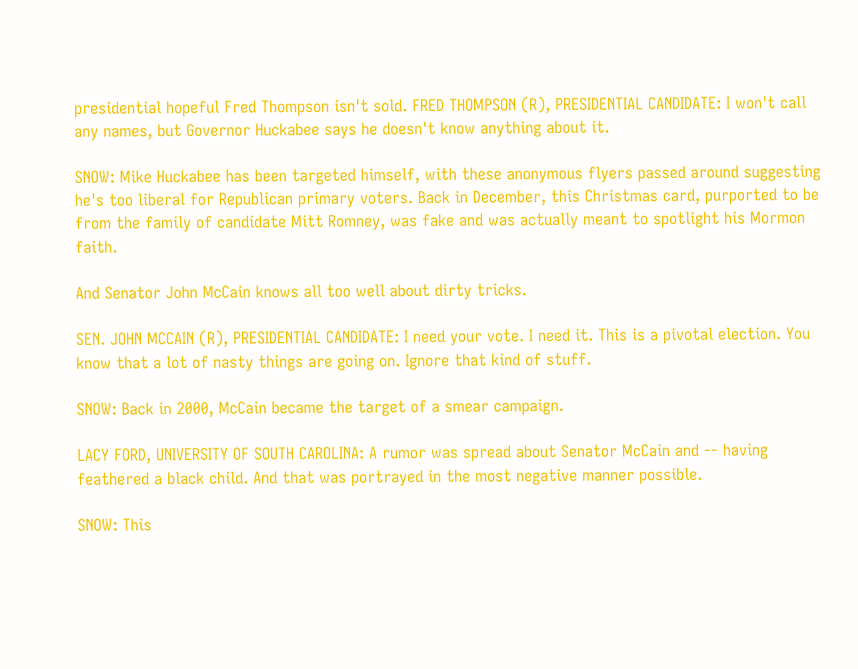presidential hopeful Fred Thompson isn't sold. FRED THOMPSON (R), PRESIDENTIAL CANDIDATE: I won't call any names, but Governor Huckabee says he doesn't know anything about it.

SNOW: Mike Huckabee has been targeted himself, with these anonymous flyers passed around suggesting he's too liberal for Republican primary voters. Back in December, this Christmas card, purported to be from the family of candidate Mitt Romney, was fake and was actually meant to spotlight his Mormon faith.

And Senator John McCain knows all too well about dirty tricks.

SEN. JOHN MCCAIN (R), PRESIDENTIAL CANDIDATE: I need your vote. I need it. This is a pivotal election. You know that a lot of nasty things are going on. Ignore that kind of stuff.

SNOW: Back in 2000, McCain became the target of a smear campaign.

LACY FORD, UNIVERSITY OF SOUTH CAROLINA: A rumor was spread about Senator McCain and -- having feathered a black child. And that was portrayed in the most negative manner possible.

SNOW: This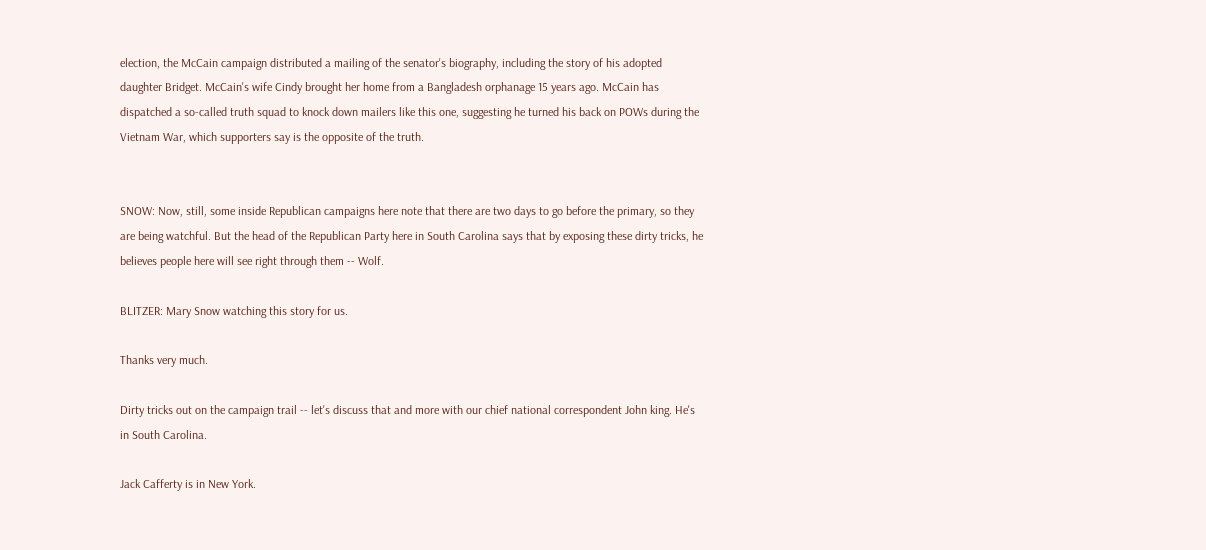election, the McCain campaign distributed a mailing of the senator's biography, including the story of his adopted daughter Bridget. McCain's wife Cindy brought her home from a Bangladesh orphanage 15 years ago. McCain has dispatched a so-called truth squad to knock down mailers like this one, suggesting he turned his back on POWs during the Vietnam War, which supporters say is the opposite of the truth.


SNOW: Now, still, some inside Republican campaigns here note that there are two days to go before the primary, so they are being watchful. But the head of the Republican Party here in South Carolina says that by exposing these dirty tricks, he believes people here will see right through them -- Wolf.

BLITZER: Mary Snow watching this story for us.

Thanks very much.

Dirty tricks out on the campaign trail -- let's discuss that and more with our chief national correspondent John king. He's in South Carolina.

Jack Cafferty is in New York.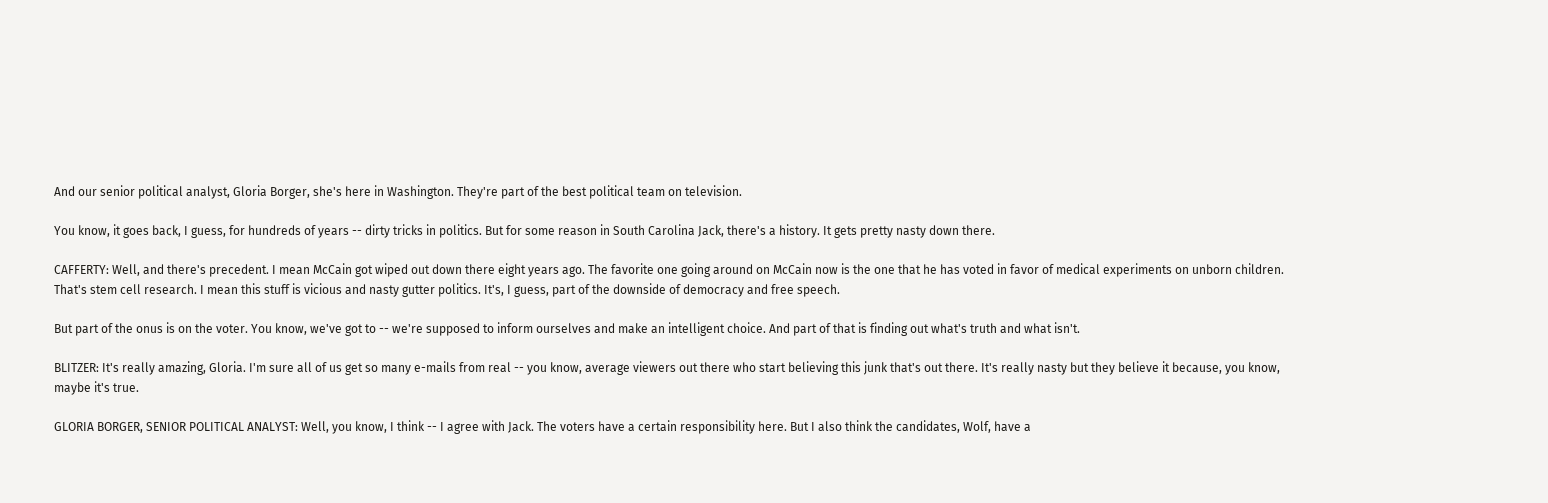And our senior political analyst, Gloria Borger, she's here in Washington. They're part of the best political team on television.

You know, it goes back, I guess, for hundreds of years -- dirty tricks in politics. But for some reason in South Carolina Jack, there's a history. It gets pretty nasty down there.

CAFFERTY: Well, and there's precedent. I mean McCain got wiped out down there eight years ago. The favorite one going around on McCain now is the one that he has voted in favor of medical experiments on unborn children. That's stem cell research. I mean this stuff is vicious and nasty gutter politics. It's, I guess, part of the downside of democracy and free speech.

But part of the onus is on the voter. You know, we've got to -- we're supposed to inform ourselves and make an intelligent choice. And part of that is finding out what's truth and what isn't.

BLITZER: It's really amazing, Gloria. I'm sure all of us get so many e-mails from real -- you know, average viewers out there who start believing this junk that's out there. It's really nasty but they believe it because, you know, maybe it's true.

GLORIA BORGER, SENIOR POLITICAL ANALYST: Well, you know, I think -- I agree with Jack. The voters have a certain responsibility here. But I also think the candidates, Wolf, have a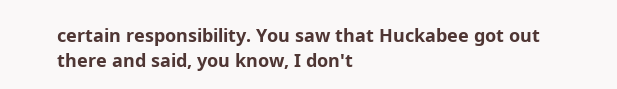certain responsibility. You saw that Huckabee got out there and said, you know, I don't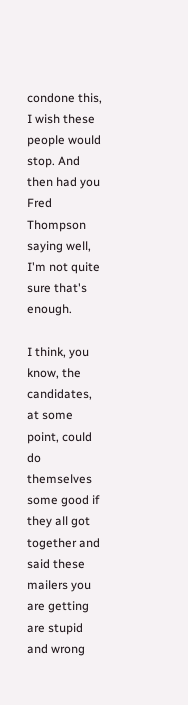condone this, I wish these people would stop. And then had you Fred Thompson saying well, I'm not quite sure that's enough.

I think, you know, the candidates, at some point, could do themselves some good if they all got together and said these mailers you are getting are stupid and wrong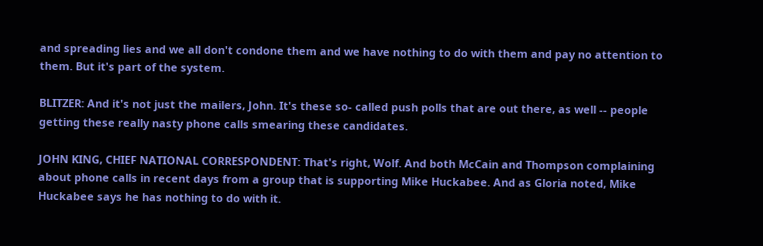and spreading lies and we all don't condone them and we have nothing to do with them and pay no attention to them. But it's part of the system.

BLITZER: And it's not just the mailers, John. It's these so- called push polls that are out there, as well -- people getting these really nasty phone calls smearing these candidates.

JOHN KING, CHIEF NATIONAL CORRESPONDENT: That's right, Wolf. And both McCain and Thompson complaining about phone calls in recent days from a group that is supporting Mike Huckabee. And as Gloria noted, Mike Huckabee says he has nothing to do with it.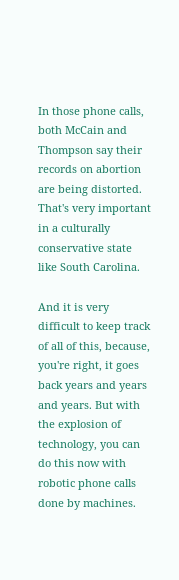In those phone calls, both McCain and Thompson say their records on abortion are being distorted. That's very important in a culturally conservative state like South Carolina.

And it is very difficult to keep track of all of this, because, you're right, it goes back years and years and years. But with the explosion of technology, you can do this now with robotic phone calls done by machines.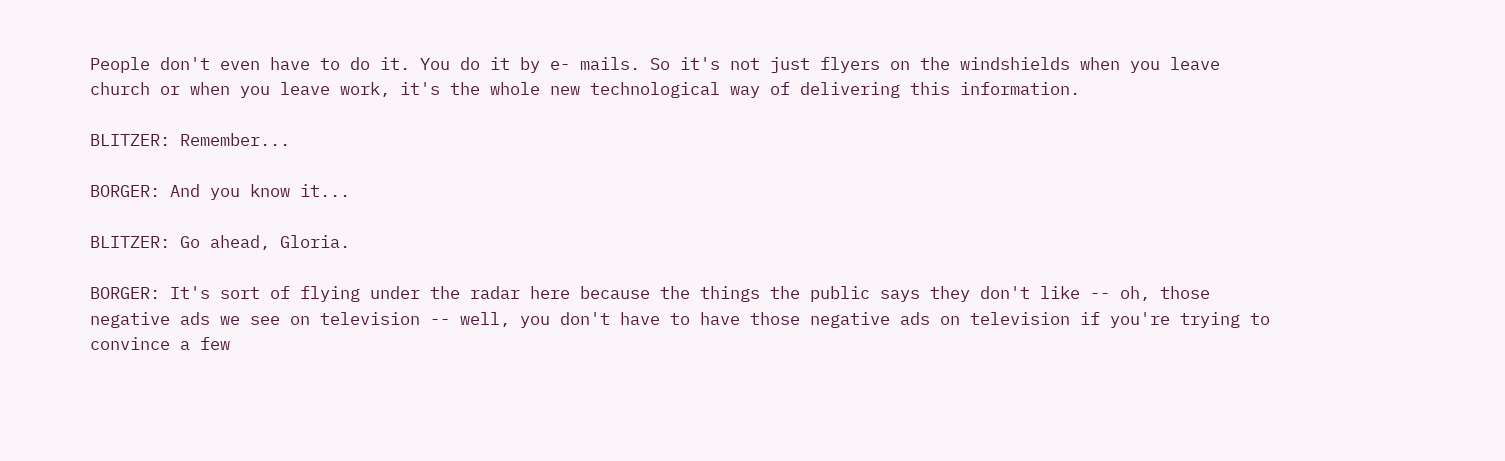People don't even have to do it. You do it by e- mails. So it's not just flyers on the windshields when you leave church or when you leave work, it's the whole new technological way of delivering this information.

BLITZER: Remember...

BORGER: And you know it...

BLITZER: Go ahead, Gloria.

BORGER: It's sort of flying under the radar here because the things the public says they don't like -- oh, those negative ads we see on television -- well, you don't have to have those negative ads on television if you're trying to convince a few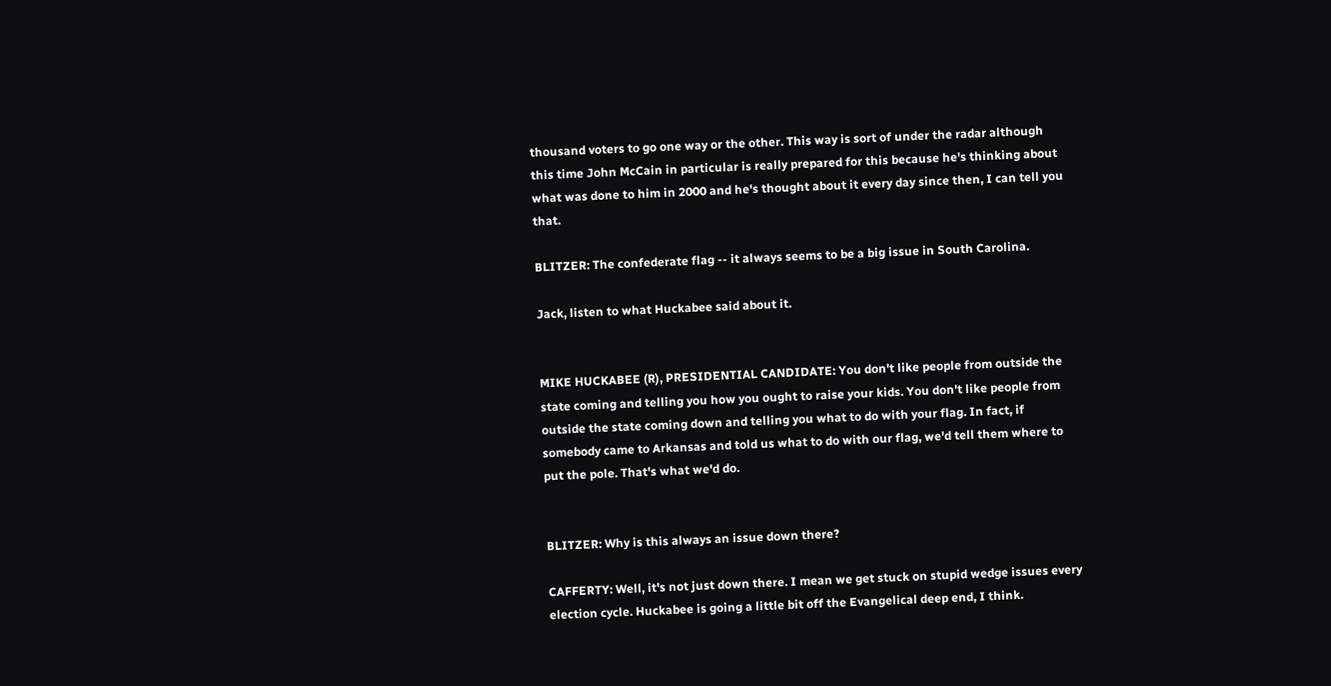thousand voters to go one way or the other. This way is sort of under the radar although this time John McCain in particular is really prepared for this because he's thinking about what was done to him in 2000 and he's thought about it every day since then, I can tell you that.

BLITZER: The confederate flag -- it always seems to be a big issue in South Carolina.

Jack, listen to what Huckabee said about it.


MIKE HUCKABEE (R), PRESIDENTIAL CANDIDATE: You don't like people from outside the state coming and telling you how you ought to raise your kids. You don't like people from outside the state coming down and telling you what to do with your flag. In fact, if somebody came to Arkansas and told us what to do with our flag, we'd tell them where to put the pole. That's what we'd do.


BLITZER: Why is this always an issue down there?

CAFFERTY: Well, it's not just down there. I mean we get stuck on stupid wedge issues every election cycle. Huckabee is going a little bit off the Evangelical deep end, I think.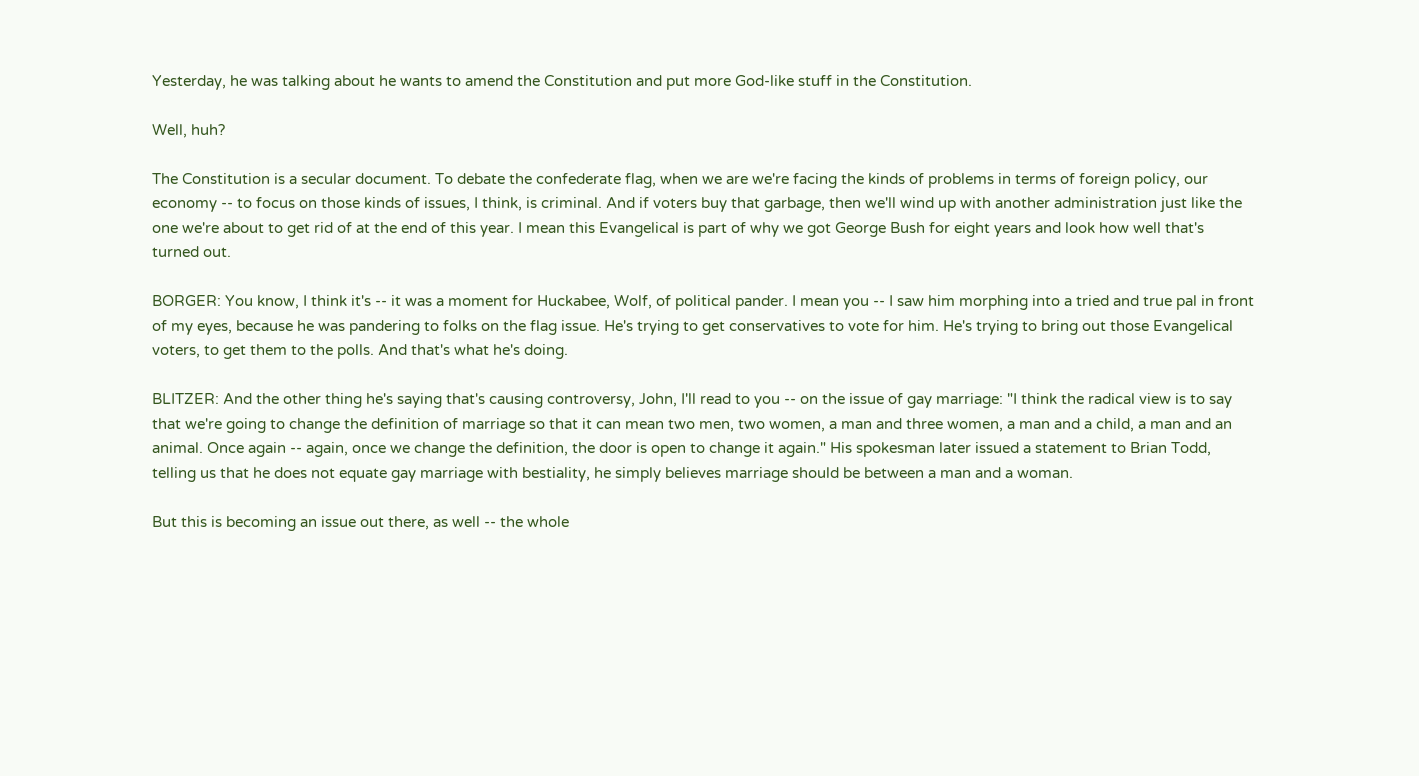Yesterday, he was talking about he wants to amend the Constitution and put more God-like stuff in the Constitution.

Well, huh?

The Constitution is a secular document. To debate the confederate flag, when we are we're facing the kinds of problems in terms of foreign policy, our economy -- to focus on those kinds of issues, I think, is criminal. And if voters buy that garbage, then we'll wind up with another administration just like the one we're about to get rid of at the end of this year. I mean this Evangelical is part of why we got George Bush for eight years and look how well that's turned out.

BORGER: You know, I think it's -- it was a moment for Huckabee, Wolf, of political pander. I mean you -- I saw him morphing into a tried and true pal in front of my eyes, because he was pandering to folks on the flag issue. He's trying to get conservatives to vote for him. He's trying to bring out those Evangelical voters, to get them to the polls. And that's what he's doing.

BLITZER: And the other thing he's saying that's causing controversy, John, I'll read to you -- on the issue of gay marriage: "I think the radical view is to say that we're going to change the definition of marriage so that it can mean two men, two women, a man and three women, a man and a child, a man and an animal. Once again -- again, once we change the definition, the door is open to change it again." His spokesman later issued a statement to Brian Todd, telling us that he does not equate gay marriage with bestiality, he simply believes marriage should be between a man and a woman.

But this is becoming an issue out there, as well -- the whole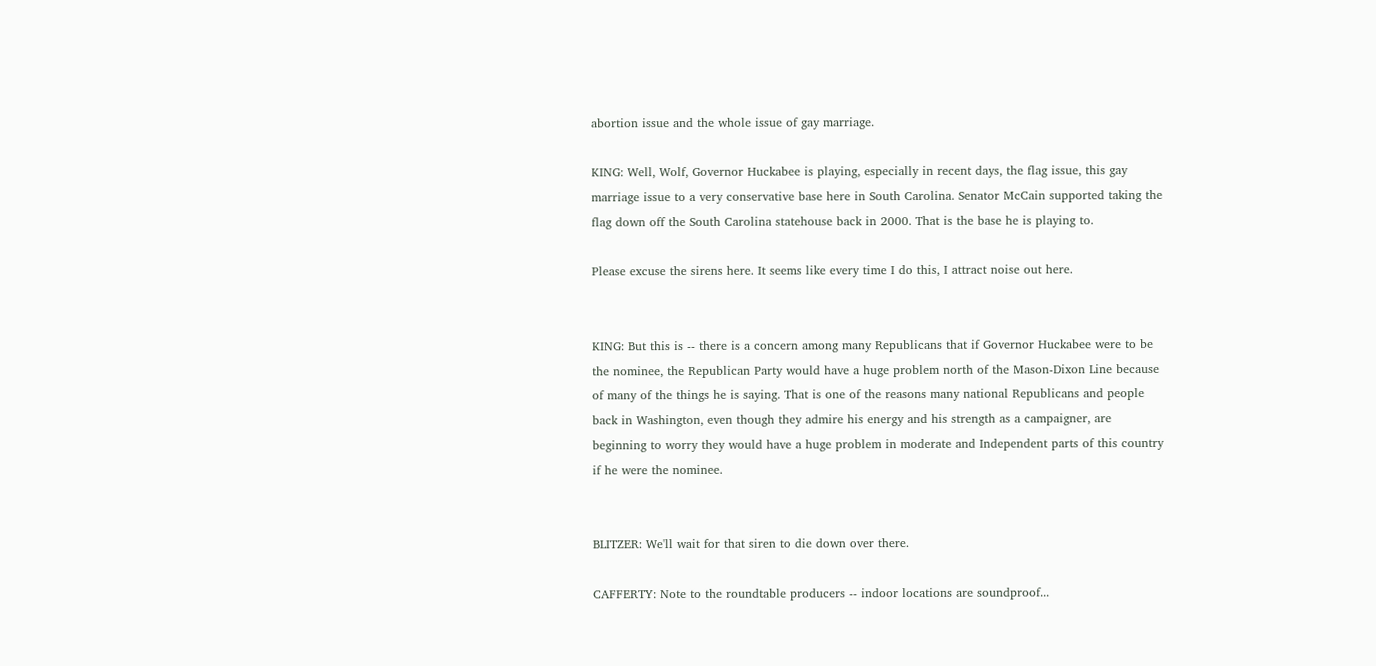abortion issue and the whole issue of gay marriage.

KING: Well, Wolf, Governor Huckabee is playing, especially in recent days, the flag issue, this gay marriage issue to a very conservative base here in South Carolina. Senator McCain supported taking the flag down off the South Carolina statehouse back in 2000. That is the base he is playing to.

Please excuse the sirens here. It seems like every time I do this, I attract noise out here.


KING: But this is -- there is a concern among many Republicans that if Governor Huckabee were to be the nominee, the Republican Party would have a huge problem north of the Mason-Dixon Line because of many of the things he is saying. That is one of the reasons many national Republicans and people back in Washington, even though they admire his energy and his strength as a campaigner, are beginning to worry they would have a huge problem in moderate and Independent parts of this country if he were the nominee.


BLITZER: We'll wait for that siren to die down over there.

CAFFERTY: Note to the roundtable producers -- indoor locations are soundproof...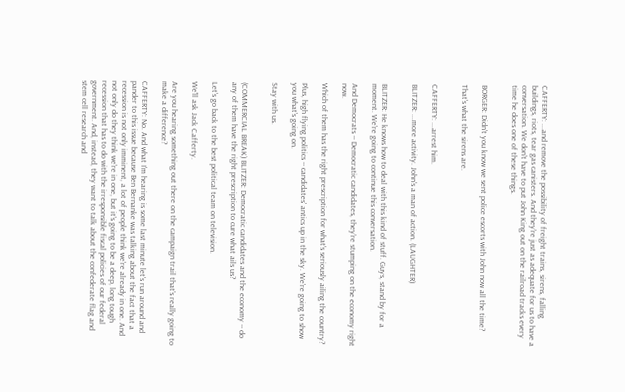CAFFERTY: ...and remove the possibility of freight trains, sirens, falling buildings, riots, tear gas canisters. And they're just as adequate for us to have a conversation. We don't have to put John King out on the railroad tracks every time he does one of these things.


BORGER: Didn't you know we sent police escorts with John now all the time?

That's what the sirens are.


CAFFERTY: ...arrest him.

BLITZER: ...more activity. John's a man of action. (LAUGHTER)


BLITZER: He knows how to deal with this kind of stuff. Guys, stand by for a moment. We're going to continue this conversation.

And Democrats -- Democratic candidates, they're stumping on the economy right now.

Which of them has the right prescription for what's seriously ailing the country?

Plus, high flying politics -- candidates' antics up in the sky. We're going to show you what's going on.

Stay with us.


(COMMERCIAL BREAK) BLITZER: Democratic candidates and the economy -- do any of them have the right prescription to cure what ails us?

Let's go back to the best political team on television.

We'll ask Jack Cafferty.

Are you hearing something out there on the campaign trail that's really going to make a difference?

CAFFERTY: No. And what I'm hearing is some last minute let's run around and pander to this issue because Ben Bernanke was talking about the fact that a recession is not only imminent, a lot of people think we're already in one. And not only do they think we're in one, but it's going to be a deep, long tough recession that has to do with the irresponsible fiscal policies of our federal government. And, instead, they want to talk about the confederate flag and stem cell research and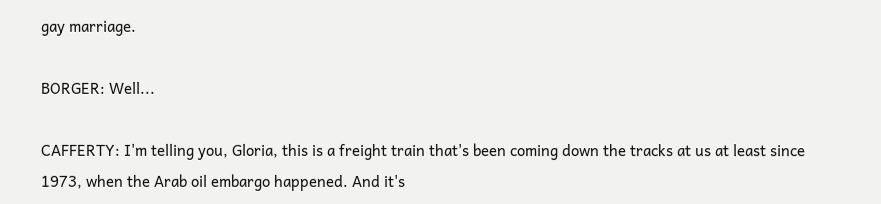gay marriage.

BORGER: Well...

CAFFERTY: I'm telling you, Gloria, this is a freight train that's been coming down the tracks at us at least since 1973, when the Arab oil embargo happened. And it's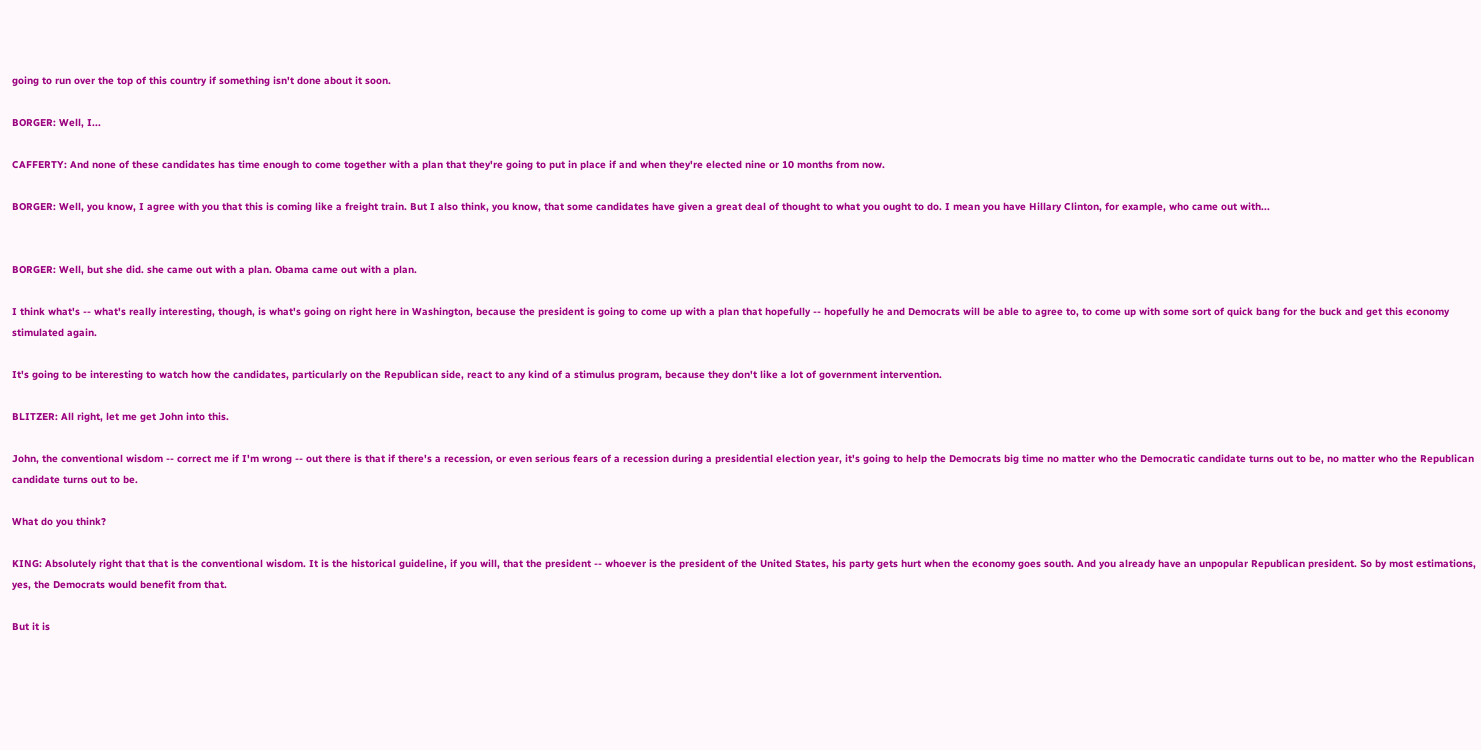going to run over the top of this country if something isn't done about it soon.

BORGER: Well, I...

CAFFERTY: And none of these candidates has time enough to come together with a plan that they're going to put in place if and when they're elected nine or 10 months from now.

BORGER: Well, you know, I agree with you that this is coming like a freight train. But I also think, you know, that some candidates have given a great deal of thought to what you ought to do. I mean you have Hillary Clinton, for example, who came out with...


BORGER: Well, but she did. she came out with a plan. Obama came out with a plan.

I think what's -- what's really interesting, though, is what's going on right here in Washington, because the president is going to come up with a plan that hopefully -- hopefully he and Democrats will be able to agree to, to come up with some sort of quick bang for the buck and get this economy stimulated again.

It's going to be interesting to watch how the candidates, particularly on the Republican side, react to any kind of a stimulus program, because they don't like a lot of government intervention.

BLITZER: All right, let me get John into this.

John, the conventional wisdom -- correct me if I'm wrong -- out there is that if there's a recession, or even serious fears of a recession during a presidential election year, it's going to help the Democrats big time no matter who the Democratic candidate turns out to be, no matter who the Republican candidate turns out to be.

What do you think?

KING: Absolutely right that that is the conventional wisdom. It is the historical guideline, if you will, that the president -- whoever is the president of the United States, his party gets hurt when the economy goes south. And you already have an unpopular Republican president. So by most estimations, yes, the Democrats would benefit from that.

But it is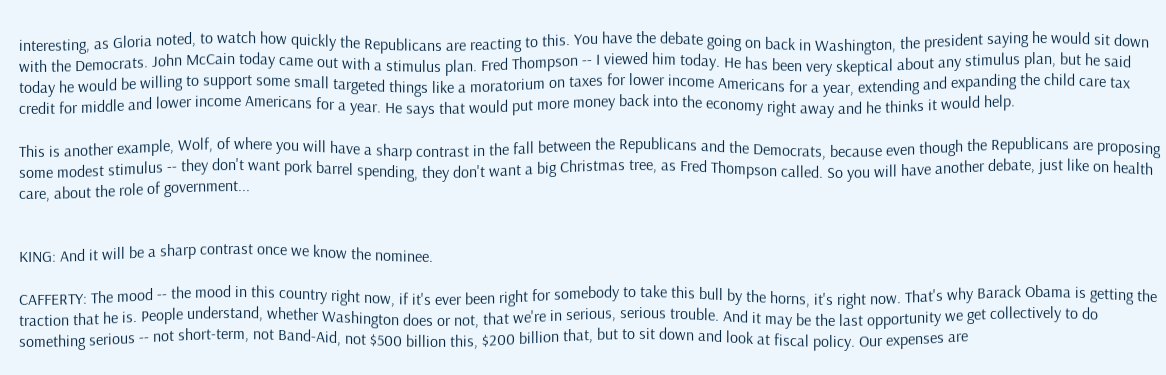interesting, as Gloria noted, to watch how quickly the Republicans are reacting to this. You have the debate going on back in Washington, the president saying he would sit down with the Democrats. John McCain today came out with a stimulus plan. Fred Thompson -- I viewed him today. He has been very skeptical about any stimulus plan, but he said today he would be willing to support some small targeted things like a moratorium on taxes for lower income Americans for a year, extending and expanding the child care tax credit for middle and lower income Americans for a year. He says that would put more money back into the economy right away and he thinks it would help.

This is another example, Wolf, of where you will have a sharp contrast in the fall between the Republicans and the Democrats, because even though the Republicans are proposing some modest stimulus -- they don't want pork barrel spending, they don't want a big Christmas tree, as Fred Thompson called. So you will have another debate, just like on health care, about the role of government...


KING: And it will be a sharp contrast once we know the nominee.

CAFFERTY: The mood -- the mood in this country right now, if it's ever been right for somebody to take this bull by the horns, it's right now. That's why Barack Obama is getting the traction that he is. People understand, whether Washington does or not, that we're in serious, serious trouble. And it may be the last opportunity we get collectively to do something serious -- not short-term, not Band-Aid, not $500 billion this, $200 billion that, but to sit down and look at fiscal policy. Our expenses are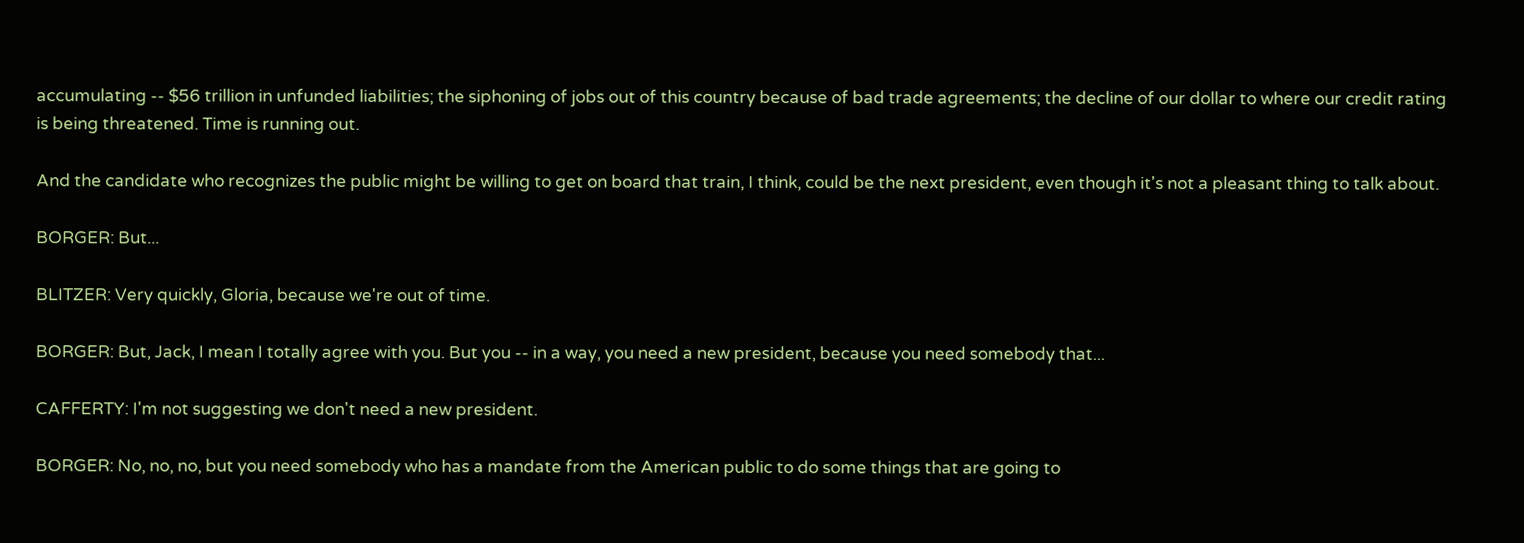accumulating -- $56 trillion in unfunded liabilities; the siphoning of jobs out of this country because of bad trade agreements; the decline of our dollar to where our credit rating is being threatened. Time is running out.

And the candidate who recognizes the public might be willing to get on board that train, I think, could be the next president, even though it's not a pleasant thing to talk about.

BORGER: But...

BLITZER: Very quickly, Gloria, because we're out of time.

BORGER: But, Jack, I mean I totally agree with you. But you -- in a way, you need a new president, because you need somebody that...

CAFFERTY: I'm not suggesting we don't need a new president.

BORGER: No, no, no, but you need somebody who has a mandate from the American public to do some things that are going to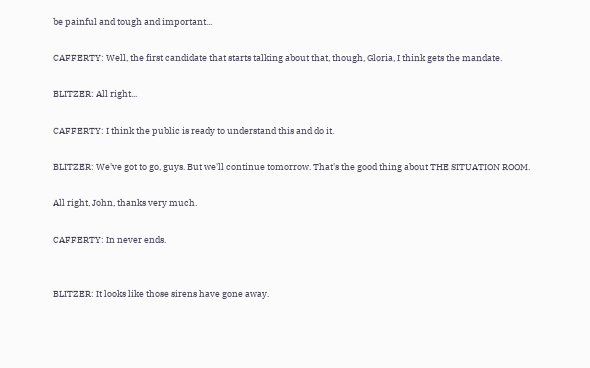be painful and tough and important...

CAFFERTY: Well, the first candidate that starts talking about that, though, Gloria, I think gets the mandate.

BLITZER: All right...

CAFFERTY: I think the public is ready to understand this and do it.

BLITZER: We've got to go, guys. But we'll continue tomorrow. That's the good thing about THE SITUATION ROOM.

All right, John, thanks very much.

CAFFERTY: In never ends.


BLITZER: It looks like those sirens have gone away.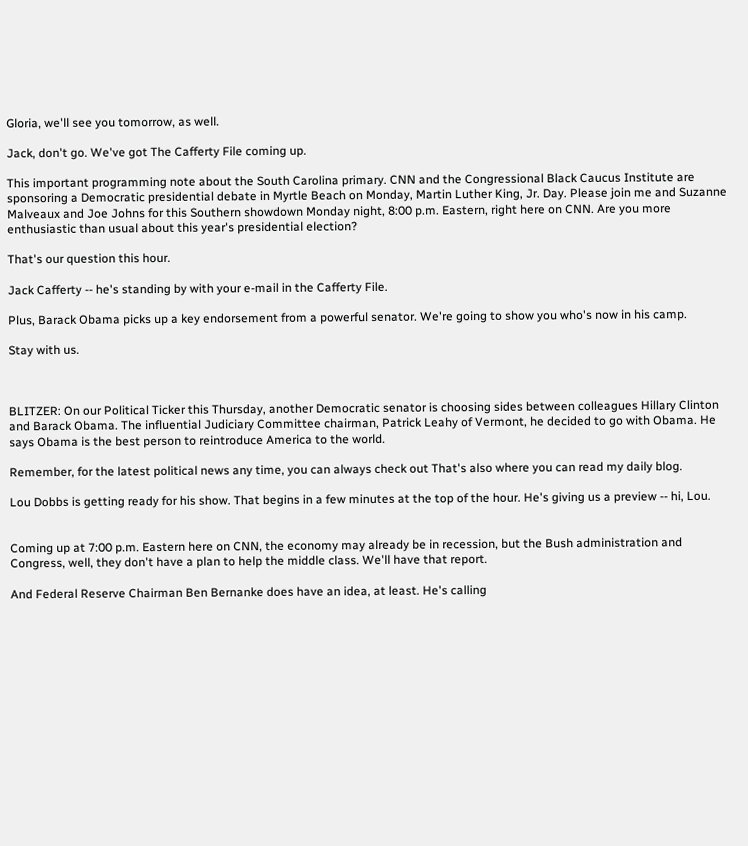Gloria, we'll see you tomorrow, as well.

Jack, don't go. We've got The Cafferty File coming up.

This important programming note about the South Carolina primary. CNN and the Congressional Black Caucus Institute are sponsoring a Democratic presidential debate in Myrtle Beach on Monday, Martin Luther King, Jr. Day. Please join me and Suzanne Malveaux and Joe Johns for this Southern showdown Monday night, 8:00 p.m. Eastern, right here on CNN. Are you more enthusiastic than usual about this year's presidential election?

That's our question this hour.

Jack Cafferty -- he's standing by with your e-mail in the Cafferty File.

Plus, Barack Obama picks up a key endorsement from a powerful senator. We're going to show you who's now in his camp.

Stay with us.



BLITZER: On our Political Ticker this Thursday, another Democratic senator is choosing sides between colleagues Hillary Clinton and Barack Obama. The influential Judiciary Committee chairman, Patrick Leahy of Vermont, he decided to go with Obama. He says Obama is the best person to reintroduce America to the world.

Remember, for the latest political news any time, you can always check out That's also where you can read my daily blog.

Lou Dobbs is getting ready for his show. That begins in a few minutes at the top of the hour. He's giving us a preview -- hi, Lou.


Coming up at 7:00 p.m. Eastern here on CNN, the economy may already be in recession, but the Bush administration and Congress, well, they don't have a plan to help the middle class. We'll have that report.

And Federal Reserve Chairman Ben Bernanke does have an idea, at least. He's calling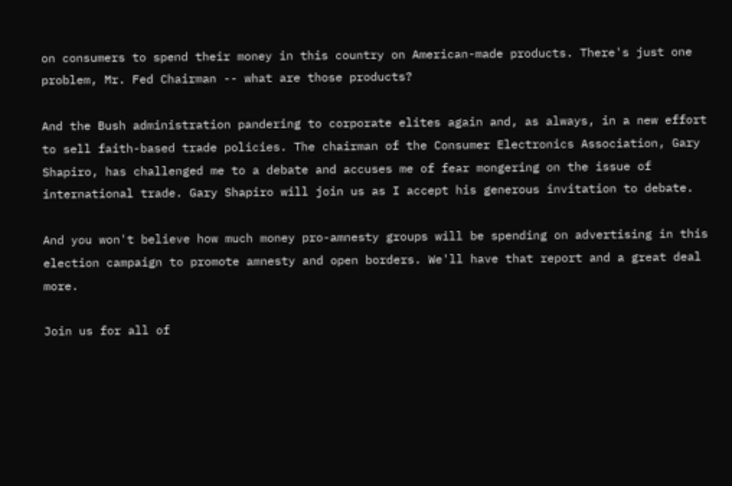on consumers to spend their money in this country on American-made products. There's just one problem, Mr. Fed Chairman -- what are those products?

And the Bush administration pandering to corporate elites again and, as always, in a new effort to sell faith-based trade policies. The chairman of the Consumer Electronics Association, Gary Shapiro, has challenged me to a debate and accuses me of fear mongering on the issue of international trade. Gary Shapiro will join us as I accept his generous invitation to debate.

And you won't believe how much money pro-amnesty groups will be spending on advertising in this election campaign to promote amnesty and open borders. We'll have that report and a great deal more.

Join us for all of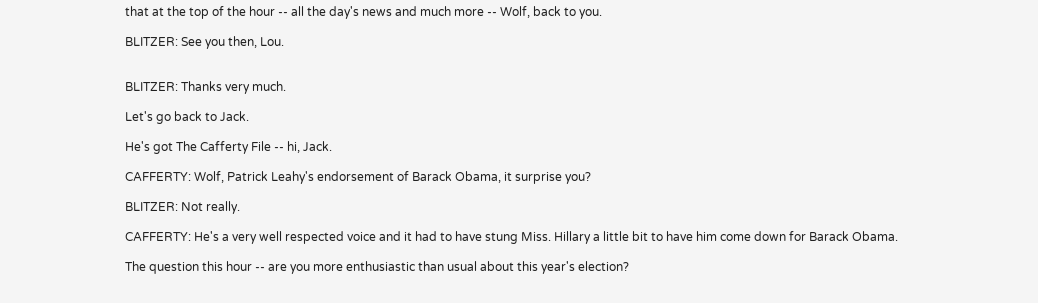that at the top of the hour -- all the day's news and much more -- Wolf, back to you.

BLITZER: See you then, Lou.


BLITZER: Thanks very much.

Let's go back to Jack.

He's got The Cafferty File -- hi, Jack.

CAFFERTY: Wolf, Patrick Leahy's endorsement of Barack Obama, it surprise you?

BLITZER: Not really.

CAFFERTY: He's a very well respected voice and it had to have stung Miss. Hillary a little bit to have him come down for Barack Obama.

The question this hour -- are you more enthusiastic than usual about this year's election?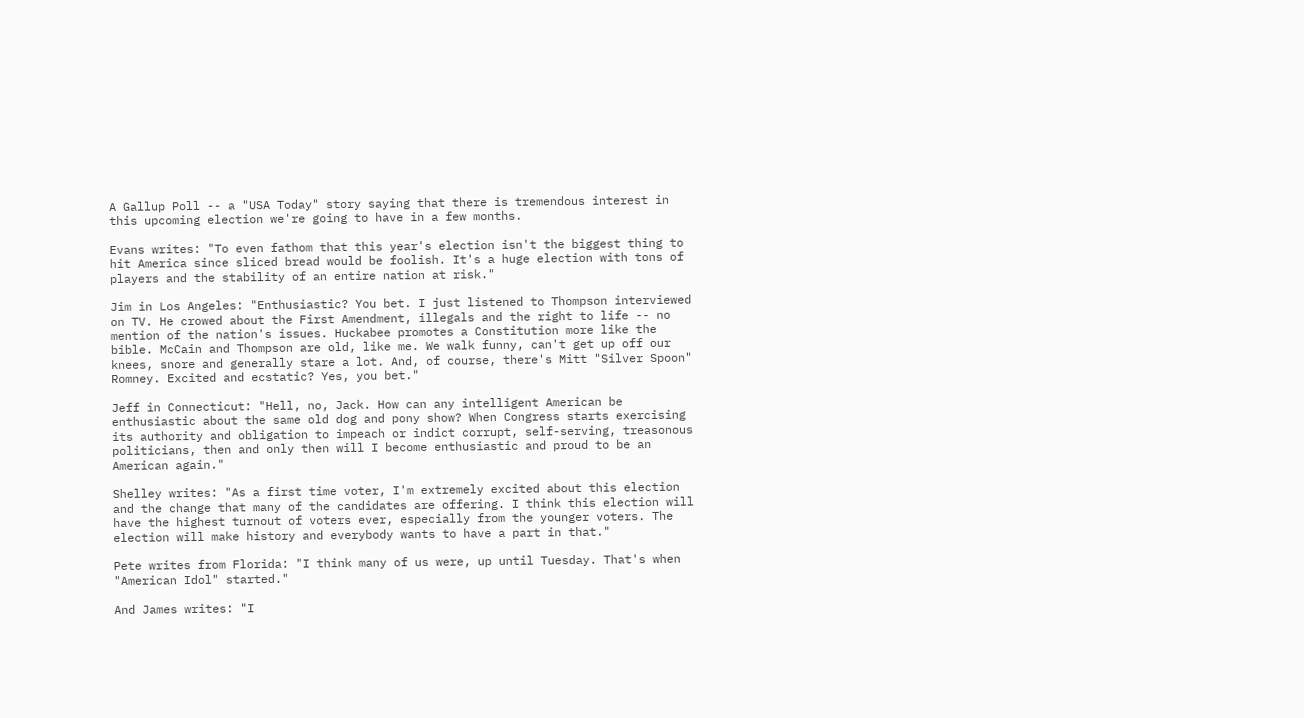A Gallup Poll -- a "USA Today" story saying that there is tremendous interest in this upcoming election we're going to have in a few months.

Evans writes: "To even fathom that this year's election isn't the biggest thing to hit America since sliced bread would be foolish. It's a huge election with tons of players and the stability of an entire nation at risk."

Jim in Los Angeles: "Enthusiastic? You bet. I just listened to Thompson interviewed on TV. He crowed about the First Amendment, illegals and the right to life -- no mention of the nation's issues. Huckabee promotes a Constitution more like the bible. McCain and Thompson are old, like me. We walk funny, can't get up off our knees, snore and generally stare a lot. And, of course, there's Mitt "Silver Spoon" Romney. Excited and ecstatic? Yes, you bet."

Jeff in Connecticut: "Hell, no, Jack. How can any intelligent American be enthusiastic about the same old dog and pony show? When Congress starts exercising its authority and obligation to impeach or indict corrupt, self-serving, treasonous politicians, then and only then will I become enthusiastic and proud to be an American again."

Shelley writes: "As a first time voter, I'm extremely excited about this election and the change that many of the candidates are offering. I think this election will have the highest turnout of voters ever, especially from the younger voters. The election will make history and everybody wants to have a part in that."

Pete writes from Florida: "I think many of us were, up until Tuesday. That's when "American Idol" started."

And James writes: "I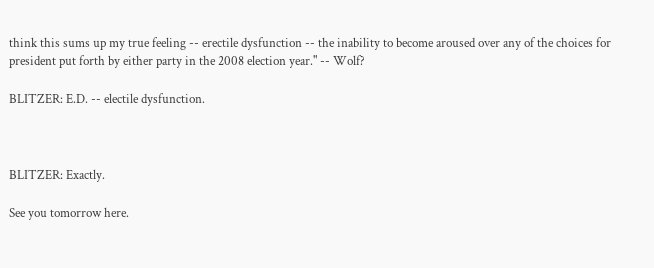think this sums up my true feeling -- erectile dysfunction -- the inability to become aroused over any of the choices for president put forth by either party in the 2008 election year." -- Wolf?

BLITZER: E.D. -- electile dysfunction.



BLITZER: Exactly.

See you tomorrow here.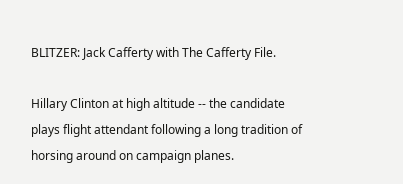BLITZER: Jack Cafferty with The Cafferty File.

Hillary Clinton at high altitude -- the candidate plays flight attendant following a long tradition of horsing around on campaign planes.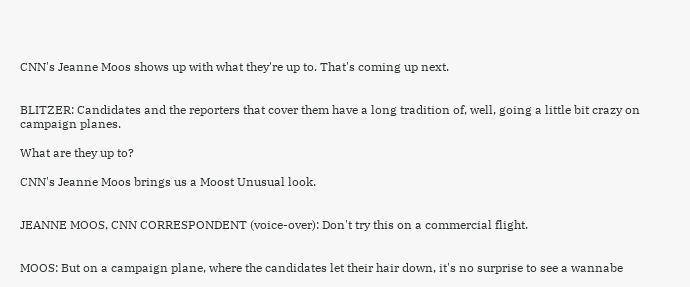CNN's Jeanne Moos shows up with what they're up to. That's coming up next.


BLITZER: Candidates and the reporters that cover them have a long tradition of, well, going a little bit crazy on campaign planes.

What are they up to?

CNN's Jeanne Moos brings us a Moost Unusual look.


JEANNE MOOS, CNN CORRESPONDENT (voice-over): Don't try this on a commercial flight.


MOOS: But on a campaign plane, where the candidates let their hair down, it's no surprise to see a wannabe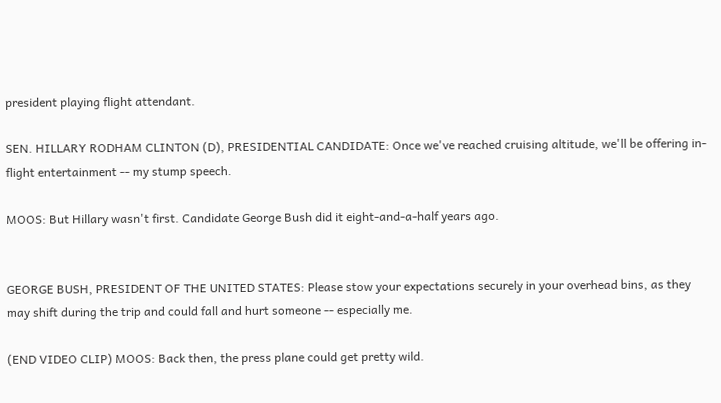president playing flight attendant.

SEN. HILLARY RODHAM CLINTON (D), PRESIDENTIAL CANDIDATE: Once we've reached cruising altitude, we'll be offering in-flight entertainment -- my stump speech.

MOOS: But Hillary wasn't first. Candidate George Bush did it eight-and-a-half years ago.


GEORGE BUSH, PRESIDENT OF THE UNITED STATES: Please stow your expectations securely in your overhead bins, as they may shift during the trip and could fall and hurt someone -- especially me.

(END VIDEO CLIP) MOOS: Back then, the press plane could get pretty wild.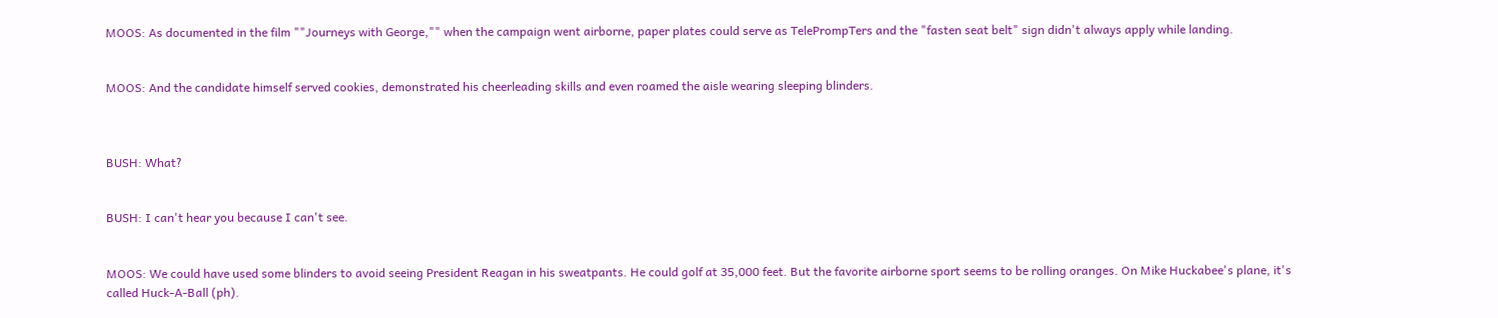MOOS: As documented in the film ""Journeys with George,"" when the campaign went airborne, paper plates could serve as TelePrompTers and the "fasten seat belt" sign didn't always apply while landing.


MOOS: And the candidate himself served cookies, demonstrated his cheerleading skills and even roamed the aisle wearing sleeping blinders.



BUSH: What?


BUSH: I can't hear you because I can't see.


MOOS: We could have used some blinders to avoid seeing President Reagan in his sweatpants. He could golf at 35,000 feet. But the favorite airborne sport seems to be rolling oranges. On Mike Huckabee's plane, it's called Huck-A-Ball (ph).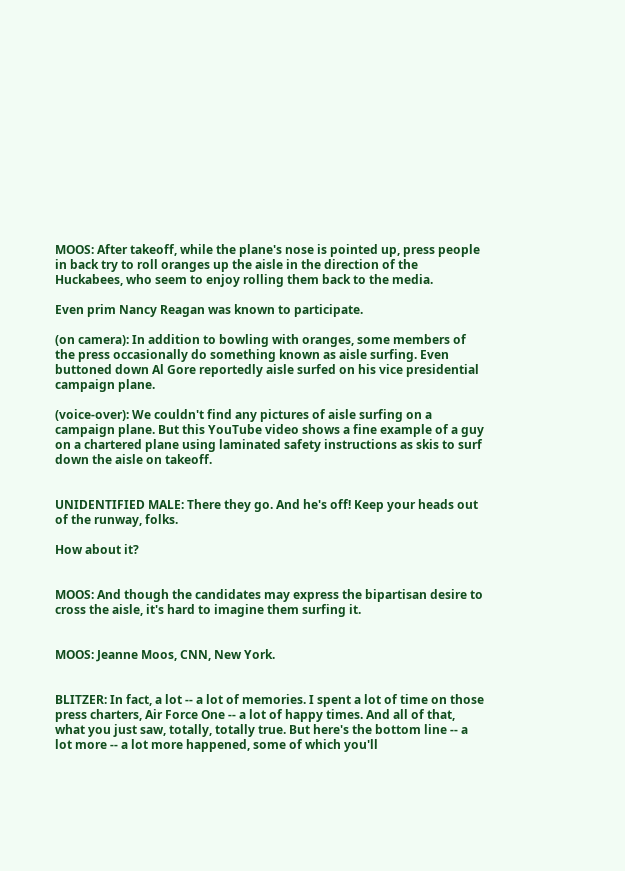MOOS: After takeoff, while the plane's nose is pointed up, press people in back try to roll oranges up the aisle in the direction of the Huckabees, who seem to enjoy rolling them back to the media.

Even prim Nancy Reagan was known to participate.

(on camera): In addition to bowling with oranges, some members of the press occasionally do something known as aisle surfing. Even buttoned down Al Gore reportedly aisle surfed on his vice presidential campaign plane.

(voice-over): We couldn't find any pictures of aisle surfing on a campaign plane. But this YouTube video shows a fine example of a guy on a chartered plane using laminated safety instructions as skis to surf down the aisle on takeoff.


UNIDENTIFIED MALE: There they go. And he's off! Keep your heads out of the runway, folks.

How about it?


MOOS: And though the candidates may express the bipartisan desire to cross the aisle, it's hard to imagine them surfing it.


MOOS: Jeanne Moos, CNN, New York.


BLITZER: In fact, a lot -- a lot of memories. I spent a lot of time on those press charters, Air Force One -- a lot of happy times. And all of that, what you just saw, totally, totally true. But here's the bottom line -- a lot more -- a lot more happened, some of which you'll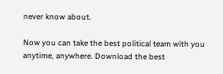never know about.

Now you can take the best political team with you anytime, anywhere. Download the best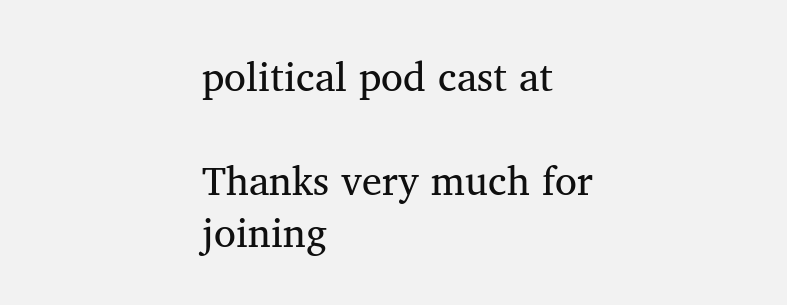political pod cast at

Thanks very much for joining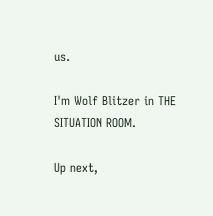us.

I'm Wolf Blitzer in THE SITUATION ROOM.

Up next,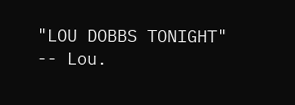"LOU DOBBS TONIGHT" -- Lou.